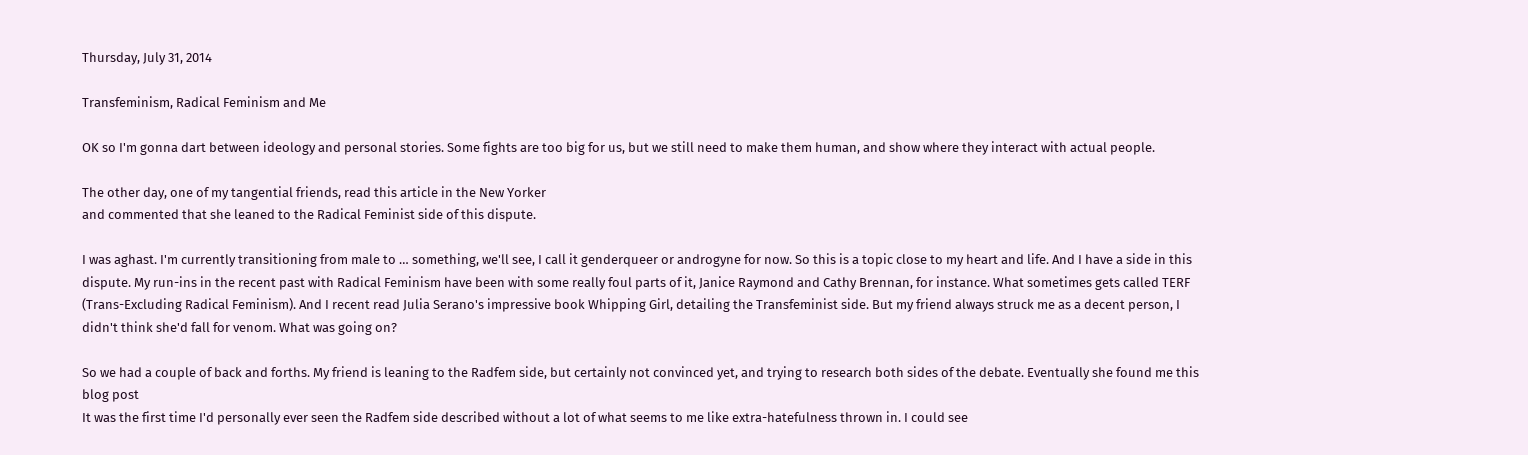Thursday, July 31, 2014

Transfeminism, Radical Feminism and Me

OK so I'm gonna dart between ideology and personal stories. Some fights are too big for us, but we still need to make them human, and show where they interact with actual people.

The other day, one of my tangential friends, read this article in the New Yorker
and commented that she leaned to the Radical Feminist side of this dispute.

I was aghast. I'm currently transitioning from male to … something, we'll see, I call it genderqueer or androgyne for now. So this is a topic close to my heart and life. And I have a side in this dispute. My run-ins in the recent past with Radical Feminism have been with some really foul parts of it, Janice Raymond and Cathy Brennan, for instance. What sometimes gets called TERF (Trans-Excluding Radical Feminism). And I recent read Julia Serano's impressive book Whipping Girl, detailing the Transfeminist side. But my friend always struck me as a decent person, I didn't think she'd fall for venom. What was going on?

So we had a couple of back and forths. My friend is leaning to the Radfem side, but certainly not convinced yet, and trying to research both sides of the debate. Eventually she found me this blog post
It was the first time I'd personally ever seen the Radfem side described without a lot of what seems to me like extra-hatefulness thrown in. I could see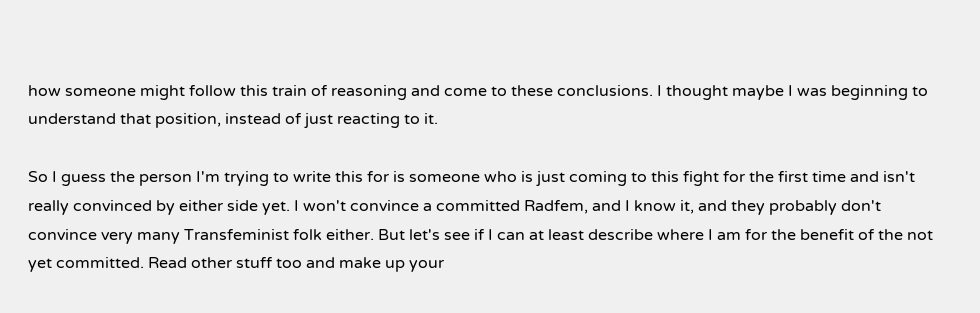how someone might follow this train of reasoning and come to these conclusions. I thought maybe I was beginning to understand that position, instead of just reacting to it.

So I guess the person I'm trying to write this for is someone who is just coming to this fight for the first time and isn't really convinced by either side yet. I won't convince a committed Radfem, and I know it, and they probably don't convince very many Transfeminist folk either. But let's see if I can at least describe where I am for the benefit of the not yet committed. Read other stuff too and make up your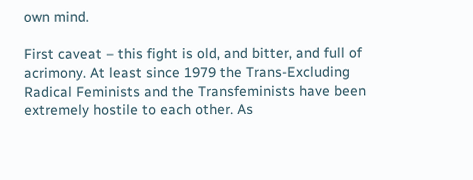own mind.

First caveat – this fight is old, and bitter, and full of acrimony. At least since 1979 the Trans-Excluding Radical Feminists and the Transfeminists have been extremely hostile to each other. As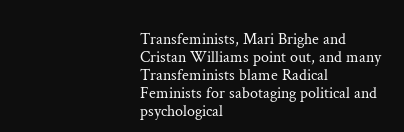Transfeminists, Mari Brighe and Cristan Williams point out, and many Transfeminists blame Radical Feminists for sabotaging political and psychological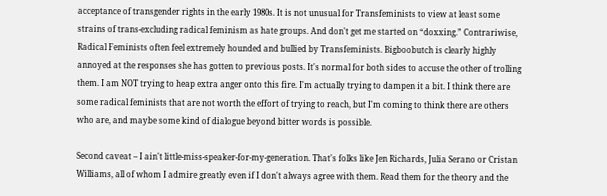acceptance of transgender rights in the early 1980s. It is not unusual for Transfeminists to view at least some strains of trans-excluding radical feminism as hate groups. And don't get me started on “doxxing.” Contrariwise, Radical Feminists often feel extremely hounded and bullied by Transfeminists. Bigboobutch is clearly highly annoyed at the responses she has gotten to previous posts. It's normal for both sides to accuse the other of trolling them. I am NOT trying to heap extra anger onto this fire. I'm actually trying to dampen it a bit. I think there are some radical feminists that are not worth the effort of trying to reach, but I'm coming to think there are others who are, and maybe some kind of dialogue beyond bitter words is possible.

Second caveat – I ain't little-miss-speaker-for-my-generation. That's folks like Jen Richards, Julia Serano or Cristan Williams, all of whom I admire greatly even if I don't always agree with them. Read them for the theory and the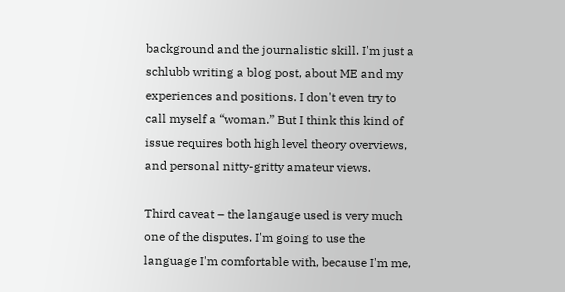background and the journalistic skill. I'm just a schlubb writing a blog post, about ME and my experiences and positions. I don't even try to call myself a “woman.” But I think this kind of issue requires both high level theory overviews, and personal nitty-gritty amateur views.

Third caveat – the langauge used is very much one of the disputes. I'm going to use the language I'm comfortable with, because I'm me,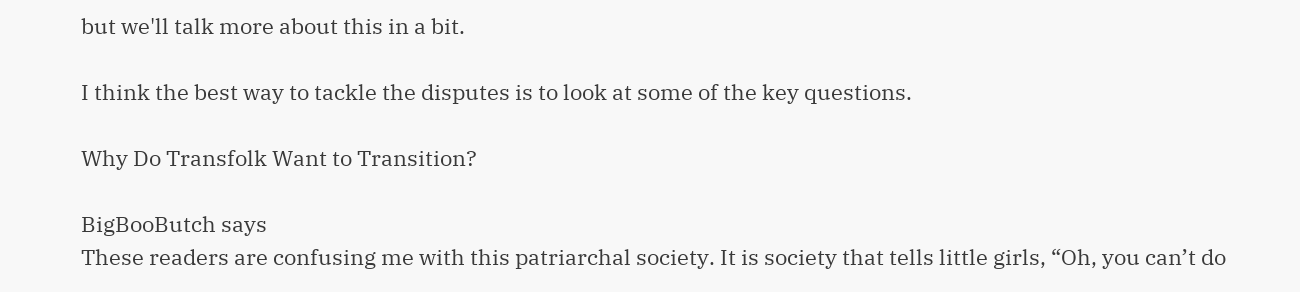but we'll talk more about this in a bit.

I think the best way to tackle the disputes is to look at some of the key questions.

Why Do Transfolk Want to Transition?

BigBooButch says
These readers are confusing me with this patriarchal society. It is society that tells little girls, “Oh, you can’t do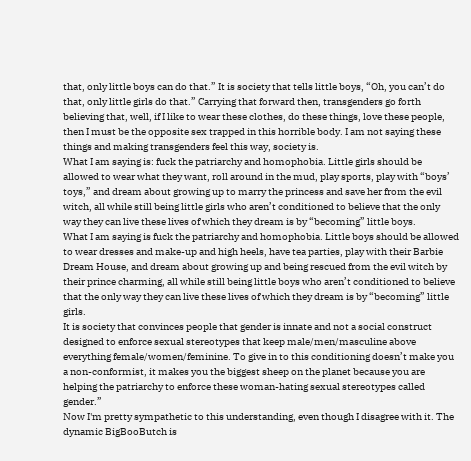that, only little boys can do that.” It is society that tells little boys, “Oh, you can’t do that, only little girls do that.” Carrying that forward then, transgenders go forth believing that, well, if I like to wear these clothes, do these things, love these people, then I must be the opposite sex trapped in this horrible body. I am not saying these things and making transgenders feel this way, society is.
What I am saying is: fuck the patriarchy and homophobia. Little girls should be allowed to wear what they want, roll around in the mud, play sports, play with “boys’ toys,” and dream about growing up to marry the princess and save her from the evil witch, all while still being little girls who aren’t conditioned to believe that the only way they can live these lives of which they dream is by “becoming” little boys.
What I am saying is fuck the patriarchy and homophobia. Little boys should be allowed to wear dresses and make-up and high heels, have tea parties, play with their Barbie Dream House, and dream about growing up and being rescued from the evil witch by their prince charming, all while still being little boys who aren’t conditioned to believe that the only way they can live these lives of which they dream is by “becoming” little girls.
It is society that convinces people that gender is innate and not a social construct designed to enforce sexual stereotypes that keep male/men/masculine above everything female/women/feminine. To give in to this conditioning doesn’t make you a non-conformist, it makes you the biggest sheep on the planet because you are helping the patriarchy to enforce these woman-hating sexual stereotypes called gender.”
Now I'm pretty sympathetic to this understanding, even though I disagree with it. The dynamic BigBooButch is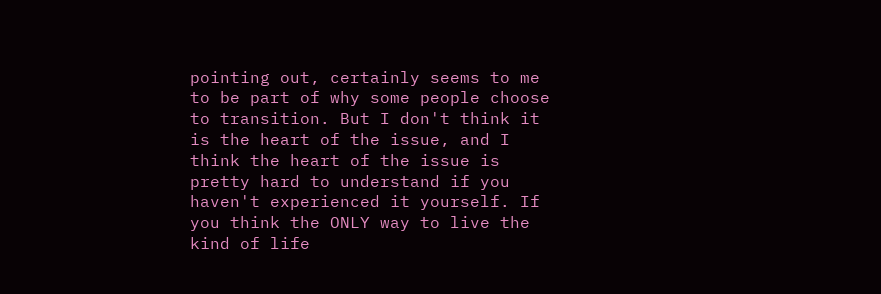pointing out, certainly seems to me to be part of why some people choose to transition. But I don't think it is the heart of the issue, and I think the heart of the issue is pretty hard to understand if you haven't experienced it yourself. If you think the ONLY way to live the kind of life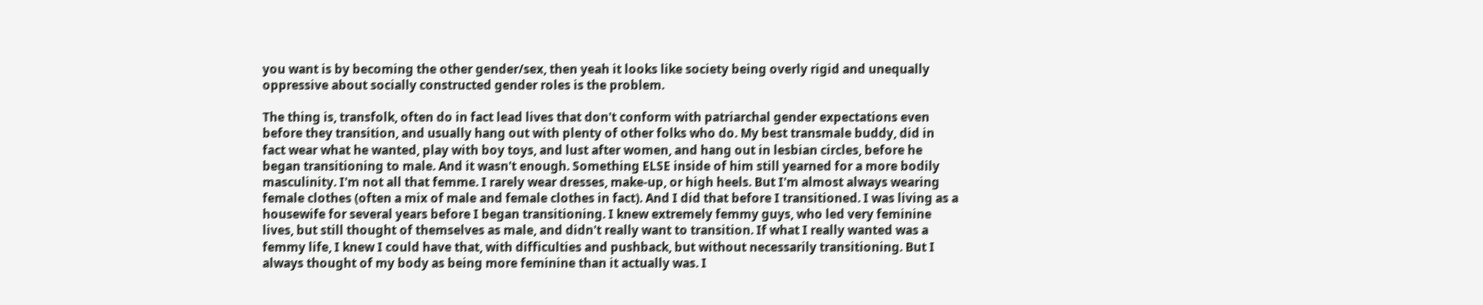you want is by becoming the other gender/sex, then yeah it looks like society being overly rigid and unequally oppressive about socially constructed gender roles is the problem.

The thing is, transfolk, often do in fact lead lives that don't conform with patriarchal gender expectations even before they transition, and usually hang out with plenty of other folks who do. My best transmale buddy, did in fact wear what he wanted, play with boy toys, and lust after women, and hang out in lesbian circles, before he began transitioning to male. And it wasn't enough. Something ELSE inside of him still yearned for a more bodily masculinity. I'm not all that femme. I rarely wear dresses, make-up, or high heels. But I'm almost always wearing female clothes (often a mix of male and female clothes in fact). And I did that before I transitioned. I was living as a housewife for several years before I began transitioning. I knew extremely femmy guys, who led very feminine lives, but still thought of themselves as male, and didn't really want to transition. If what I really wanted was a femmy life, I knew I could have that, with difficulties and pushback, but without necessarily transitioning. But I always thought of my body as being more feminine than it actually was. I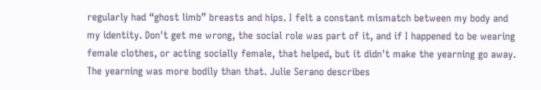regularly had “ghost limb” breasts and hips. I felt a constant mismatch between my body and my identity. Don't get me wrong, the social role was part of it, and if I happened to be wearing female clothes, or acting socially female, that helped, but it didn't make the yearning go away. The yearning was more bodily than that. Julie Serano describes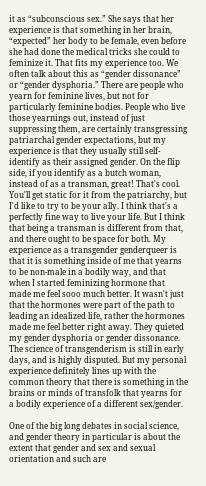it as “subconscious sex.” She says that her experience is that something in her brain, “expected” her body to be female, even before she had done the medical tricks she could to feminize it. That fits my experience too. We often talk about this as “gender dissonance” or “gender dysphoria.” There are people who yearn for feminine lives, but not for particularly feminine bodies. People who live those yearnings out, instead of just suppressing them, are certainly transgressing patriarchal gender expectations, but my experience is that they usually still self-identify as their assigned gender. On the flip side, if you identify as a butch woman, instead of as a transman, great! That's cool. You'll get static for it from the patriarchy, but I'd like to try to be your ally. I think that's a perfectly fine way to live your life. But I think that being a transman is different from that, and there ought to be space for both. My experience as a transgender genderqueer is that it is something inside of me that yearns to be non-male in a bodily way, and that when I started feminizing hormone that made me feel sooo much better. It wasn't just that the hormones were part of the path to leading an idealized life, rather the hormones made me feel better right away. They quieted my gender dysphoria or gender dissonance. The science of transgenderism is still in early days, and is highly disputed. But my personal experience definitely lines up with the common theory that there is something in the brains or minds of transfolk that yearns for a bodily experience of a different sex/gender.

One of the big long debates in social science, and gender theory in particular is about the extent that gender and sex and sexual orientation and such are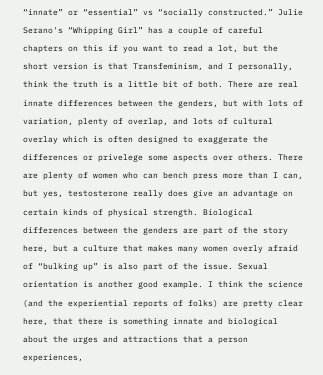“innate” or “essential” vs “socially constructed.” Julie Serano's “Whipping Girl” has a couple of careful chapters on this if you want to read a lot, but the short version is that Transfeminism, and I personally, think the truth is a little bit of both. There are real innate differences between the genders, but with lots of variation, plenty of overlap, and lots of cultural overlay which is often designed to exaggerate the differences or privelege some aspects over others. There are plenty of women who can bench press more than I can, but yes, testosterone really does give an advantage on certain kinds of physical strength. Biological differences between the genders are part of the story here, but a culture that makes many women overly afraid of “bulking up” is also part of the issue. Sexual orientation is another good example. I think the science (and the experiential reports of folks) are pretty clear here, that there is something innate and biological about the urges and attractions that a person experiences,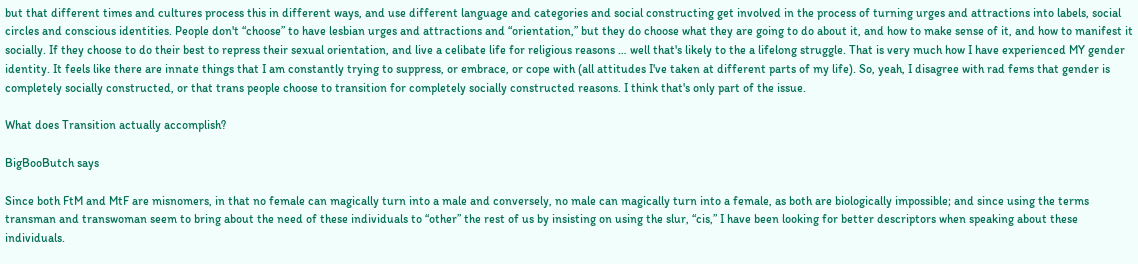but that different times and cultures process this in different ways, and use different language and categories and social constructing get involved in the process of turning urges and attractions into labels, social circles and conscious identities. People don't “choose” to have lesbian urges and attractions and “orientation,” but they do choose what they are going to do about it, and how to make sense of it, and how to manifest it socially. If they choose to do their best to repress their sexual orientation, and live a celibate life for religious reasons … well that's likely to the a lifelong struggle. That is very much how I have experienced MY gender identity. It feels like there are innate things that I am constantly trying to suppress, or embrace, or cope with (all attitudes I've taken at different parts of my life). So, yeah, I disagree with rad fems that gender is completely socially constructed, or that trans people choose to transition for completely socially constructed reasons. I think that's only part of the issue.

What does Transition actually accomplish?

BigBooButch says

Since both FtM and MtF are misnomers, in that no female can magically turn into a male and conversely, no male can magically turn into a female, as both are biologically impossible; and since using the terms transman and transwoman seem to bring about the need of these individuals to “other” the rest of us by insisting on using the slur, “cis,” I have been looking for better descriptors when speaking about these individuals.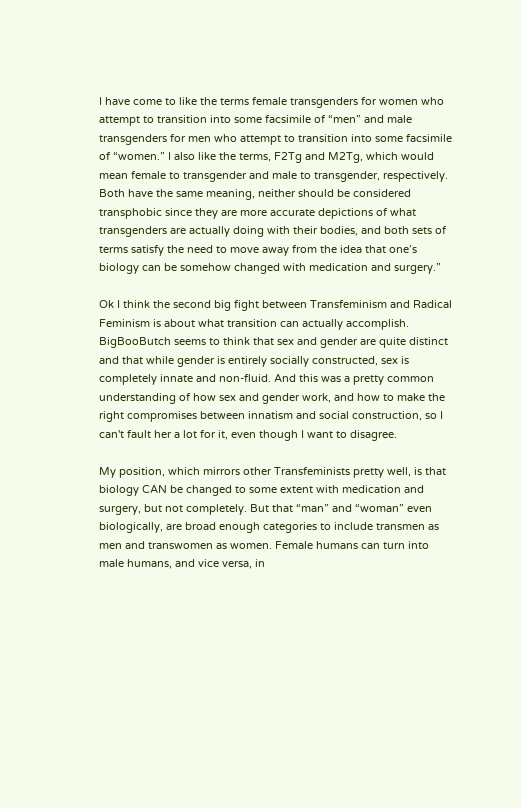I have come to like the terms female transgenders for women who attempt to transition into some facsimile of “men” and male transgenders for men who attempt to transition into some facsimile of “women.” I also like the terms, F2Tg and M2Tg, which would mean female to transgender and male to transgender, respectively. Both have the same meaning, neither should be considered transphobic since they are more accurate depictions of what transgenders are actually doing with their bodies, and both sets of terms satisfy the need to move away from the idea that one’s biology can be somehow changed with medication and surgery.”

Ok I think the second big fight between Transfeminism and Radical Feminism is about what transition can actually accomplish. BigBooButch seems to think that sex and gender are quite distinct and that while gender is entirely socially constructed, sex is completely innate and non-fluid. And this was a pretty common understanding of how sex and gender work, and how to make the right compromises between innatism and social construction, so I can't fault her a lot for it, even though I want to disagree.

My position, which mirrors other Transfeminists pretty well, is that biology CAN be changed to some extent with medication and surgery, but not completely. But that “man” and “woman” even biologically, are broad enough categories to include transmen as men and transwomen as women. Female humans can turn into male humans, and vice versa, in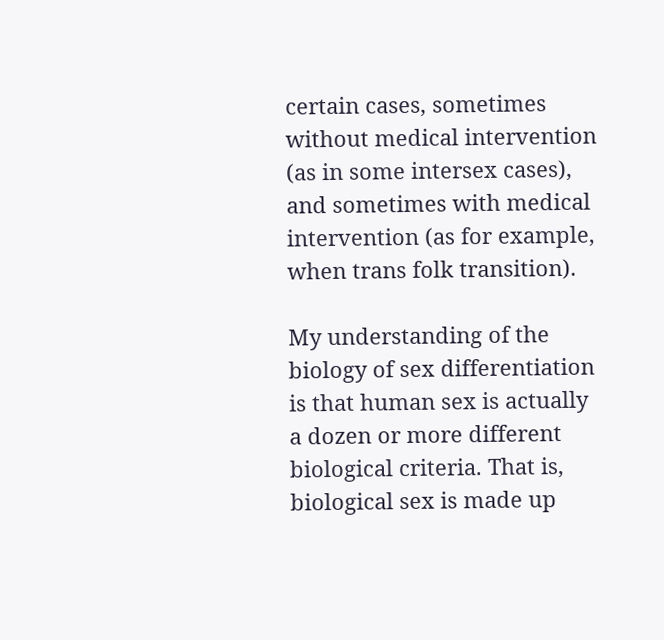certain cases, sometimes without medical intervention (as in some intersex cases), and sometimes with medical intervention (as for example, when trans folk transition).

My understanding of the biology of sex differentiation is that human sex is actually a dozen or more different biological criteria. That is, biological sex is made up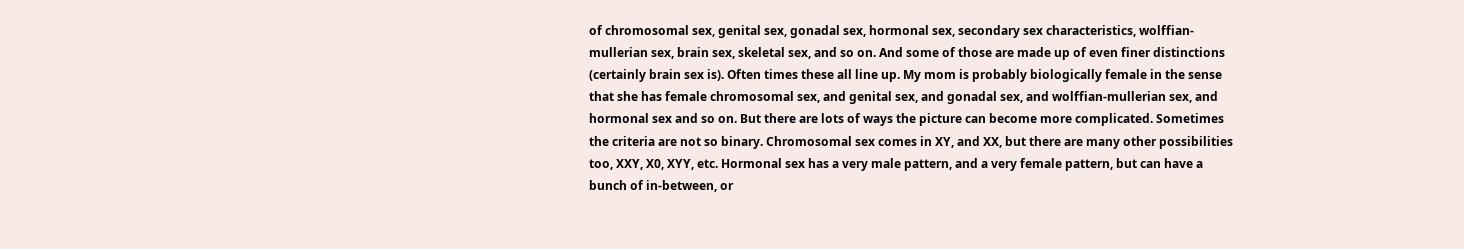of chromosomal sex, genital sex, gonadal sex, hormonal sex, secondary sex characteristics, wolffian-mullerian sex, brain sex, skeletal sex, and so on. And some of those are made up of even finer distinctions (certainly brain sex is). Often times these all line up. My mom is probably biologically female in the sense that she has female chromosomal sex, and genital sex, and gonadal sex, and wolffian-mullerian sex, and hormonal sex and so on. But there are lots of ways the picture can become more complicated. Sometimes the criteria are not so binary. Chromosomal sex comes in XY, and XX, but there are many other possibilities too, XXY, X0, XYY, etc. Hormonal sex has a very male pattern, and a very female pattern, but can have a bunch of in-between, or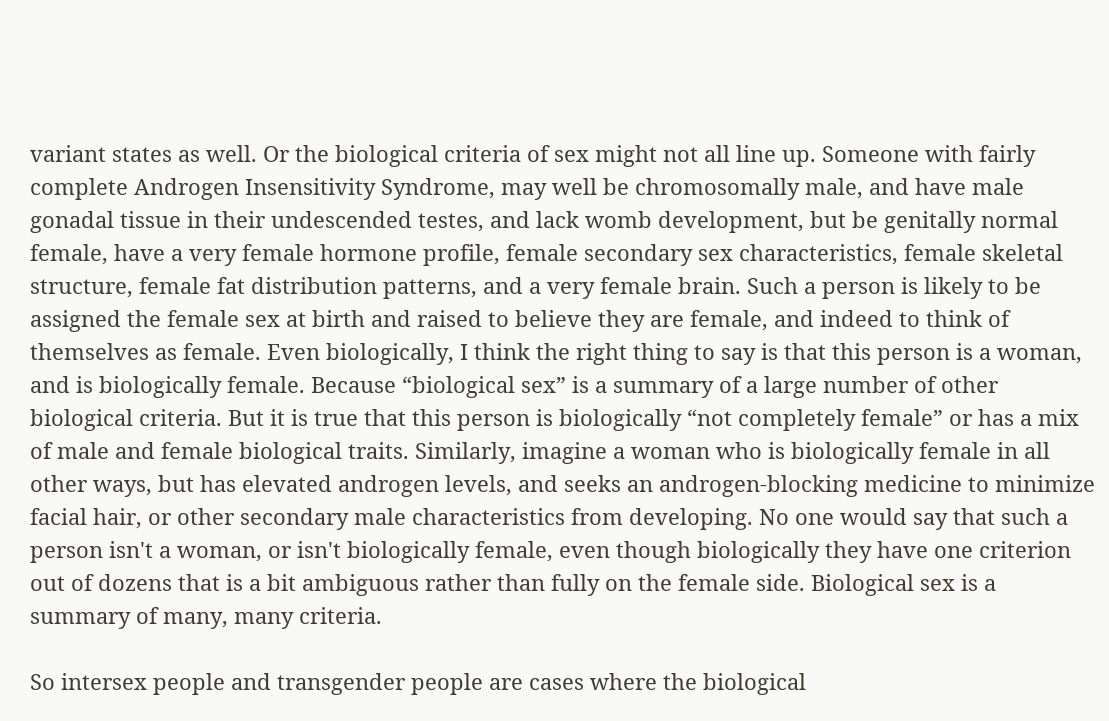variant states as well. Or the biological criteria of sex might not all line up. Someone with fairly complete Androgen Insensitivity Syndrome, may well be chromosomally male, and have male gonadal tissue in their undescended testes, and lack womb development, but be genitally normal female, have a very female hormone profile, female secondary sex characteristics, female skeletal structure, female fat distribution patterns, and a very female brain. Such a person is likely to be assigned the female sex at birth and raised to believe they are female, and indeed to think of themselves as female. Even biologically, I think the right thing to say is that this person is a woman, and is biologically female. Because “biological sex” is a summary of a large number of other biological criteria. But it is true that this person is biologically “not completely female” or has a mix of male and female biological traits. Similarly, imagine a woman who is biologically female in all other ways, but has elevated androgen levels, and seeks an androgen-blocking medicine to minimize facial hair, or other secondary male characteristics from developing. No one would say that such a person isn't a woman, or isn't biologically female, even though biologically they have one criterion out of dozens that is a bit ambiguous rather than fully on the female side. Biological sex is a summary of many, many criteria.

So intersex people and transgender people are cases where the biological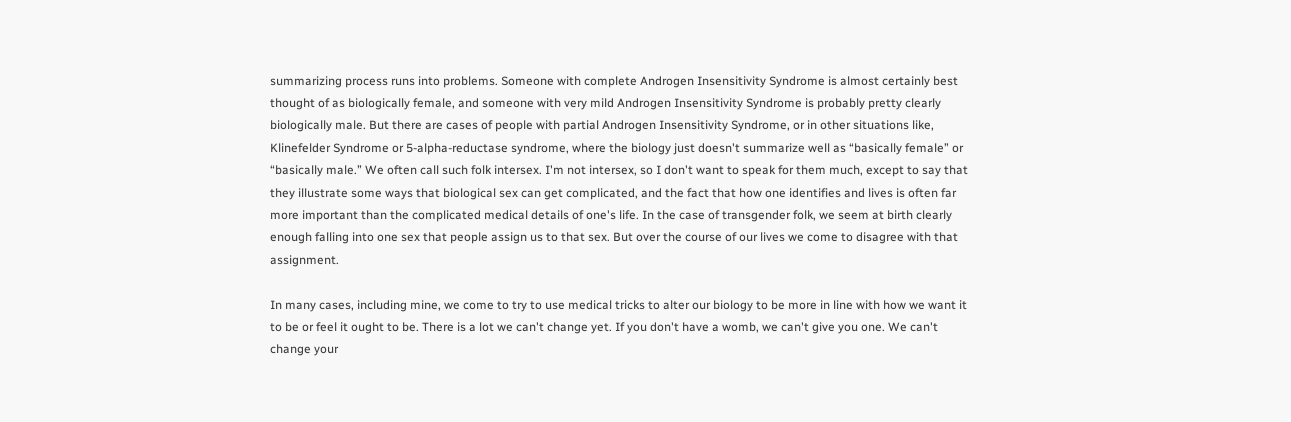summarizing process runs into problems. Someone with complete Androgen Insensitivity Syndrome is almost certainly best thought of as biologically female, and someone with very mild Androgen Insensitivity Syndrome is probably pretty clearly biologically male. But there are cases of people with partial Androgen Insensitivity Syndrome, or in other situations like, Klinefelder Syndrome or 5-alpha-reductase syndrome, where the biology just doesn't summarize well as “basically female” or “basically male.” We often call such folk intersex. I'm not intersex, so I don't want to speak for them much, except to say that they illustrate some ways that biological sex can get complicated, and the fact that how one identifies and lives is often far more important than the complicated medical details of one's life. In the case of transgender folk, we seem at birth clearly enough falling into one sex that people assign us to that sex. But over the course of our lives we come to disagree with that assignment.

In many cases, including mine, we come to try to use medical tricks to alter our biology to be more in line with how we want it to be or feel it ought to be. There is a lot we can't change yet. If you don't have a womb, we can't give you one. We can't change your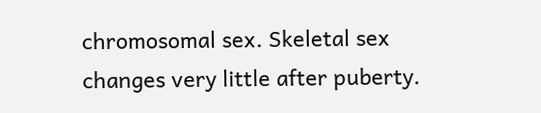chromosomal sex. Skeletal sex changes very little after puberty.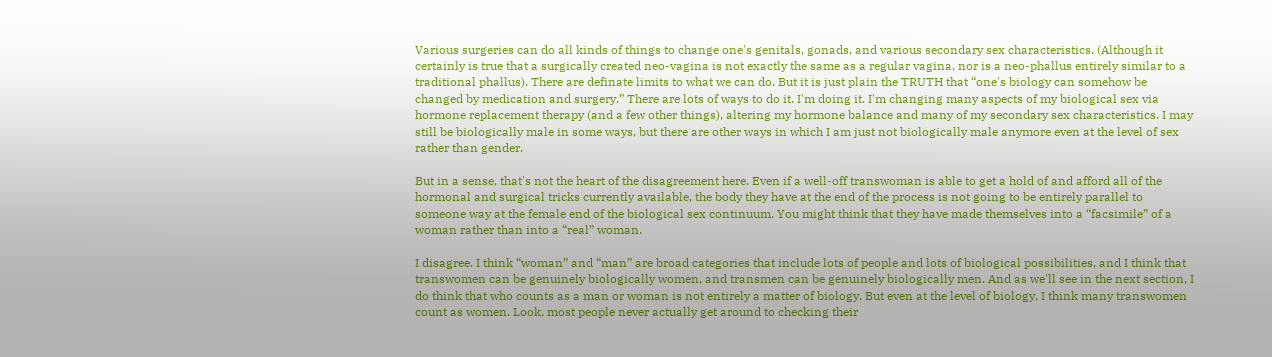Various surgeries can do all kinds of things to change one's genitals, gonads, and various secondary sex characteristics. (Although it certainly is true that a surgically created neo-vagina is not exactly the same as a regular vagina, nor is a neo-phallus entirely similar to a traditional phallus). There are definate limits to what we can do. But it is just plain the TRUTH that “one's biology can somehow be changed by medication and surgery.” There are lots of ways to do it. I'm doing it. I'm changing many aspects of my biological sex via hormone replacement therapy (and a few other things), altering my hormone balance and many of my secondary sex characteristics. I may still be biologically male in some ways, but there are other ways in which I am just not biologically male anymore even at the level of sex rather than gender.

But in a sense, that's not the heart of the disagreement here. Even if a well-off transwoman is able to get a hold of and afford all of the hormonal and surgical tricks currently available, the body they have at the end of the process is not going to be entirely parallel to someone way at the female end of the biological sex continuum. You might think that they have made themselves into a “facsimile” of a woman rather than into a “real” woman.

I disagree. I think “woman” and “man” are broad categories that include lots of people and lots of biological possibilities, and I think that transwomen can be genuinely biologically women, and transmen can be genuinely biologically men. And as we'll see in the next section, I do think that who counts as a man or woman is not entirely a matter of biology. But even at the level of biology, I think many transwomen count as women. Look, most people never actually get around to checking their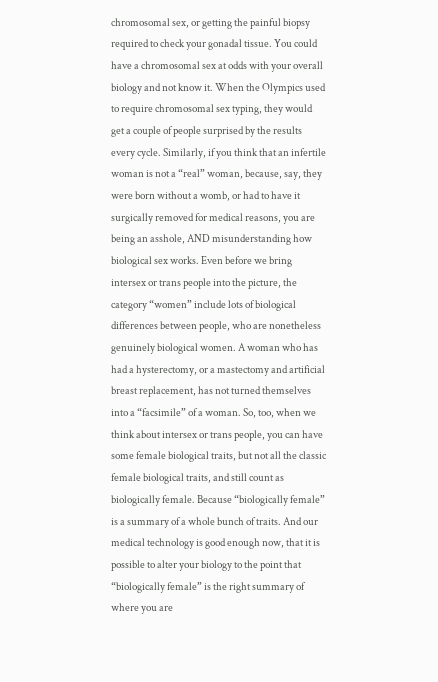chromosomal sex, or getting the painful biopsy required to check your gonadal tissue. You could have a chromosomal sex at odds with your overall biology and not know it. When the Olympics used to require chromosomal sex typing, they would get a couple of people surprised by the results every cycle. Similarly, if you think that an infertile woman is not a “real” woman, because, say, they were born without a womb, or had to have it surgically removed for medical reasons, you are being an asshole, AND misunderstanding how biological sex works. Even before we bring intersex or trans people into the picture, the category “women” include lots of biological differences between people, who are nonetheless genuinely biological women. A woman who has had a hysterectomy, or a mastectomy and artificial breast replacement, has not turned themselves into a “facsimile” of a woman. So, too, when we think about intersex or trans people, you can have some female biological traits, but not all the classic female biological traits, and still count as biologically female. Because “biologically female” is a summary of a whole bunch of traits. And our medical technology is good enough now, that it is possible to alter your biology to the point that “biologically female” is the right summary of where you are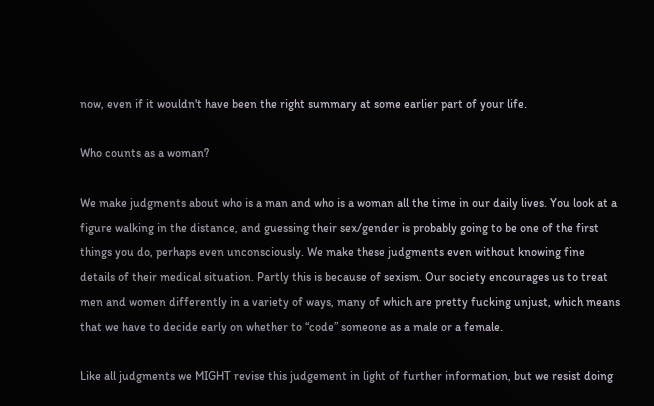now, even if it wouldn't have been the right summary at some earlier part of your life.

Who counts as a woman?

We make judgments about who is a man and who is a woman all the time in our daily lives. You look at a figure walking in the distance, and guessing their sex/gender is probably going to be one of the first things you do, perhaps even unconsciously. We make these judgments even without knowing fine details of their medical situation. Partly this is because of sexism. Our society encourages us to treat men and women differently in a variety of ways, many of which are pretty fucking unjust, which means that we have to decide early on whether to “code” someone as a male or a female.

Like all judgments we MIGHT revise this judgement in light of further information, but we resist doing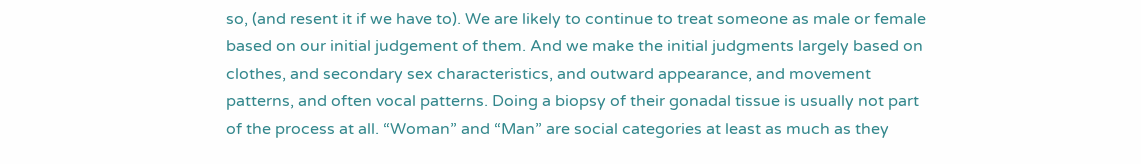so, (and resent it if we have to). We are likely to continue to treat someone as male or female based on our initial judgement of them. And we make the initial judgments largely based on clothes, and secondary sex characteristics, and outward appearance, and movement patterns, and often vocal patterns. Doing a biopsy of their gonadal tissue is usually not part of the process at all. “Woman” and “Man” are social categories at least as much as they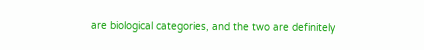are biological categories, and the two are definitely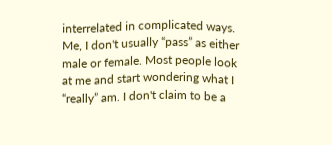interrelated in complicated ways.
Me, I don't usually “pass” as either male or female. Most people look at me and start wondering what I “really” am. I don't claim to be a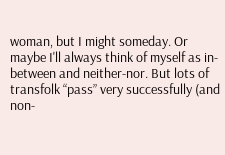woman, but I might someday. Or maybe I'll always think of myself as in-between and neither-nor. But lots of transfolk “pass” very successfully (and non-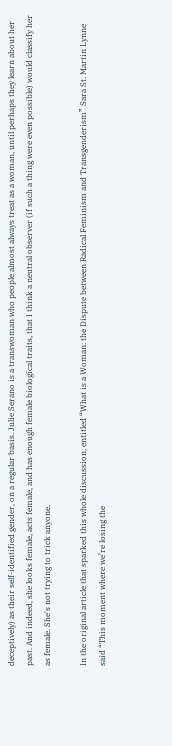deceptively) as their self-identified gender, on a regular basis. Julie Serano is a transwoman who people almost always treat as a woman, until perhaps they learn about her past. And indeed, she looks female, acts female, and has enough female biological traits, that I think a neutral observer (if such a thing were even possible) would classify her as female. She's not trying to trick anyone.

In the original article that sparked this whole discussion, entitled “What is a Woman: the Dispute between Radical Feminism and Transgenderism” Sara St. Martin Lynne said “This moment where we’re losing the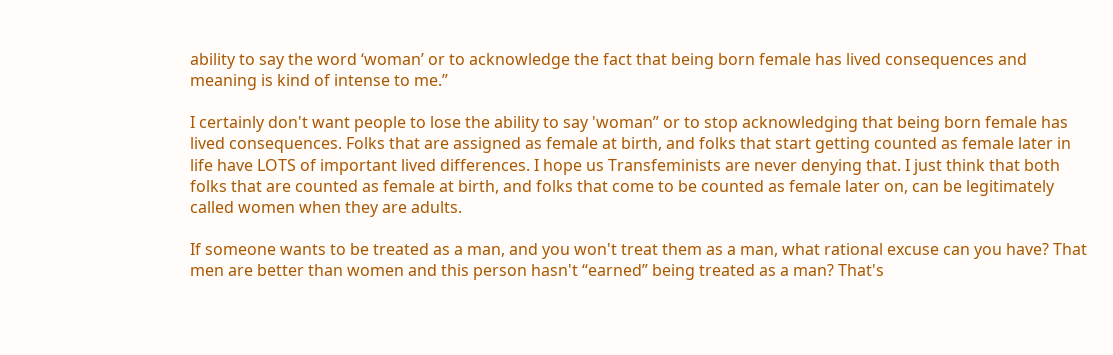ability to say the word ‘woman’ or to acknowledge the fact that being born female has lived consequences and meaning is kind of intense to me.”

I certainly don't want people to lose the ability to say 'woman” or to stop acknowledging that being born female has lived consequences. Folks that are assigned as female at birth, and folks that start getting counted as female later in life have LOTS of important lived differences. I hope us Transfeminists are never denying that. I just think that both folks that are counted as female at birth, and folks that come to be counted as female later on, can be legitimately called women when they are adults.

If someone wants to be treated as a man, and you won't treat them as a man, what rational excuse can you have? That men are better than women and this person hasn't “earned” being treated as a man? That's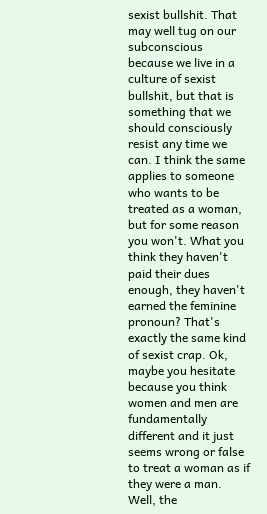sexist bullshit. That may well tug on our subconscious because we live in a culture of sexist bullshit, but that is something that we should consciously resist any time we can. I think the same applies to someone who wants to be treated as a woman, but for some reason you won't. What you think they haven't paid their dues enough, they haven't earned the feminine pronoun? That's exactly the same kind of sexist crap. Ok, maybe you hesitate because you think women and men are fundamentally different and it just seems wrong or false to treat a woman as if they were a man. Well, the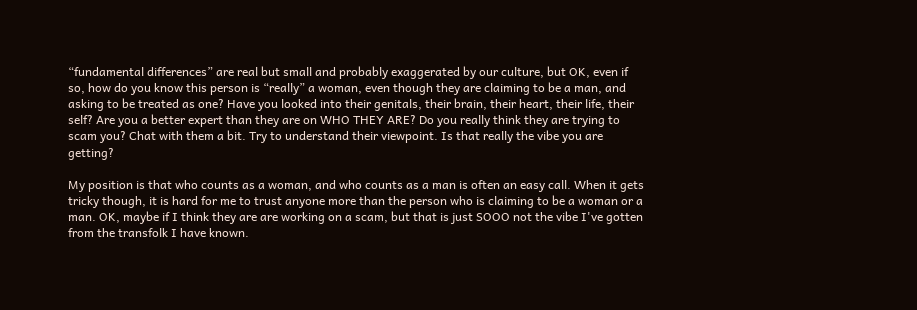“fundamental differences” are real but small and probably exaggerated by our culture, but OK, even if so, how do you know this person is “really” a woman, even though they are claiming to be a man, and asking to be treated as one? Have you looked into their genitals, their brain, their heart, their life, their self? Are you a better expert than they are on WHO THEY ARE? Do you really think they are trying to scam you? Chat with them a bit. Try to understand their viewpoint. Is that really the vibe you are getting?

My position is that who counts as a woman, and who counts as a man is often an easy call. When it gets tricky though, it is hard for me to trust anyone more than the person who is claiming to be a woman or a man. OK, maybe if I think they are are working on a scam, but that is just SOOO not the vibe I've gotten from the transfolk I have known.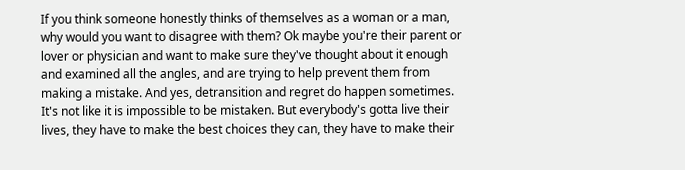If you think someone honestly thinks of themselves as a woman or a man, why would you want to disagree with them? Ok maybe you're their parent or lover or physician and want to make sure they've thought about it enough and examined all the angles, and are trying to help prevent them from making a mistake. And yes, detransition and regret do happen sometimes. It's not like it is impossible to be mistaken. But everybody's gotta live their lives, they have to make the best choices they can, they have to make their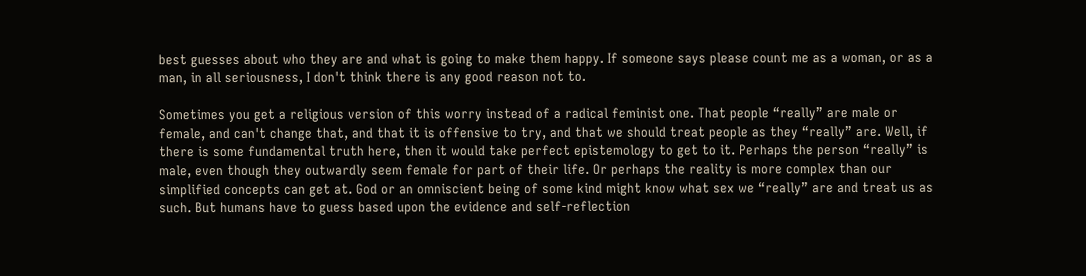best guesses about who they are and what is going to make them happy. If someone says please count me as a woman, or as a man, in all seriousness, I don't think there is any good reason not to.

Sometimes you get a religious version of this worry instead of a radical feminist one. That people “really” are male or female, and can't change that, and that it is offensive to try, and that we should treat people as they “really” are. Well, if there is some fundamental truth here, then it would take perfect epistemology to get to it. Perhaps the person “really” is male, even though they outwardly seem female for part of their life. Or perhaps the reality is more complex than our simplified concepts can get at. God or an omniscient being of some kind might know what sex we “really” are and treat us as such. But humans have to guess based upon the evidence and self-reflection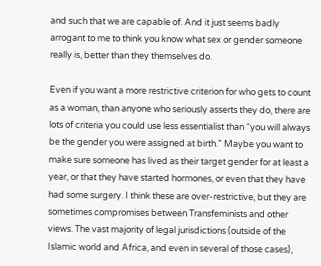and such that we are capable of. And it just seems badly arrogant to me to think you know what sex or gender someone really is, better than they themselves do.

Even if you want a more restrictive criterion for who gets to count as a woman, than anyone who seriously asserts they do, there are lots of criteria you could use less essentialist than “you will always be the gender you were assigned at birth.” Maybe you want to make sure someone has lived as their target gender for at least a year, or that they have started hormones, or even that they have had some surgery. I think these are over-restrictive, but they are sometimes compromises between Transfeminists and other views. The vast majority of legal jurisdictions (outside of the Islamic world and Africa, and even in several of those cases),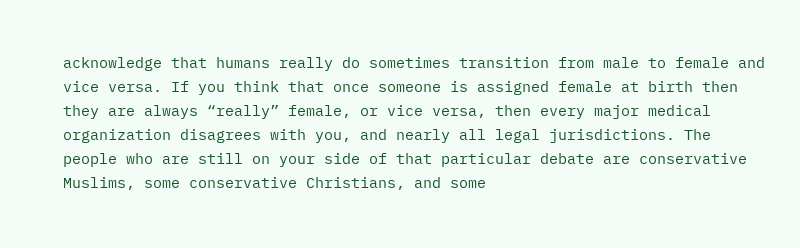acknowledge that humans really do sometimes transition from male to female and vice versa. If you think that once someone is assigned female at birth then they are always “really” female, or vice versa, then every major medical organization disagrees with you, and nearly all legal jurisdictions. The people who are still on your side of that particular debate are conservative Muslims, some conservative Christians, and some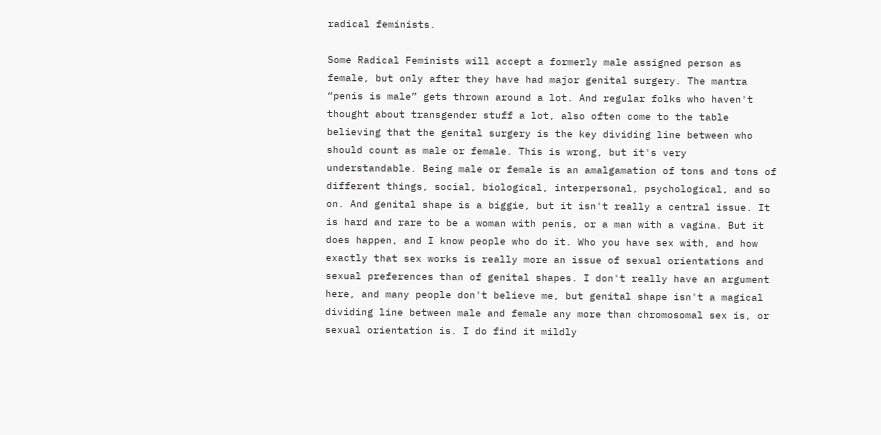radical feminists.

Some Radical Feminists will accept a formerly male assigned person as female, but only after they have had major genital surgery. The mantra “penis is male” gets thrown around a lot. And regular folks who haven't thought about transgender stuff a lot, also often come to the table believing that the genital surgery is the key dividing line between who should count as male or female. This is wrong, but it's very understandable. Being male or female is an amalgamation of tons and tons of different things, social, biological, interpersonal, psychological, and so on. And genital shape is a biggie, but it isn't really a central issue. It is hard and rare to be a woman with penis, or a man with a vagina. But it does happen, and I know people who do it. Who you have sex with, and how exactly that sex works is really more an issue of sexual orientations and sexual preferences than of genital shapes. I don't really have an argument here, and many people don't believe me, but genital shape isn't a magical dividing line between male and female any more than chromosomal sex is, or sexual orientation is. I do find it mildly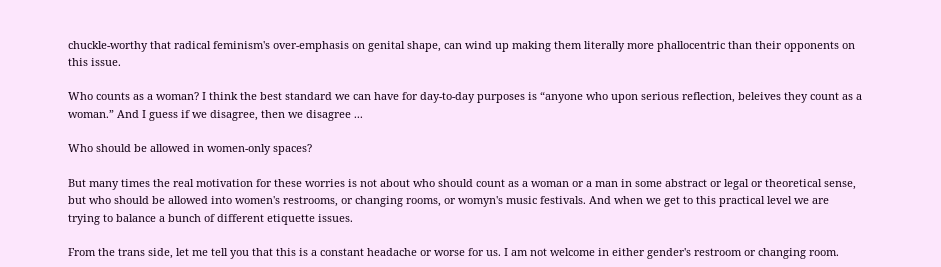chuckle-worthy that radical feminism's over-emphasis on genital shape, can wind up making them literally more phallocentric than their opponents on this issue.

Who counts as a woman? I think the best standard we can have for day-to-day purposes is “anyone who upon serious reflection, beleives they count as a woman.” And I guess if we disagree, then we disagree ...

Who should be allowed in women-only spaces?

But many times the real motivation for these worries is not about who should count as a woman or a man in some abstract or legal or theoretical sense, but who should be allowed into women's restrooms, or changing rooms, or womyn's music festivals. And when we get to this practical level we are trying to balance a bunch of different etiquette issues.

From the trans side, let me tell you that this is a constant headache or worse for us. I am not welcome in either gender's restroom or changing room.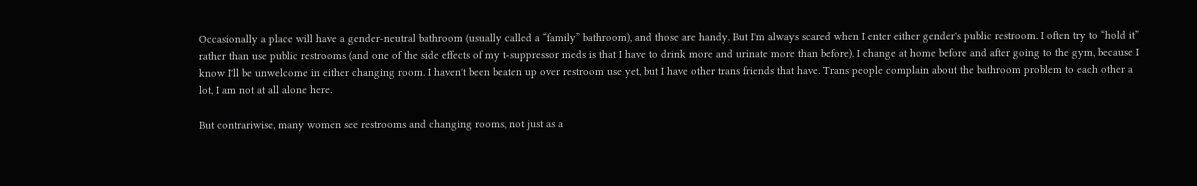Occasionally a place will have a gender-neutral bathroom (usually called a “family” bathroom), and those are handy. But I'm always scared when I enter either gender's public restroom. I often try to “hold it” rather than use public restrooms (and one of the side effects of my t-suppressor meds is that I have to drink more and urinate more than before). I change at home before and after going to the gym, because I know I'll be unwelcome in either changing room. I haven't been beaten up over restroom use yet, but I have other trans friends that have. Trans people complain about the bathroom problem to each other a lot, I am not at all alone here.

But contrariwise, many women see restrooms and changing rooms, not just as a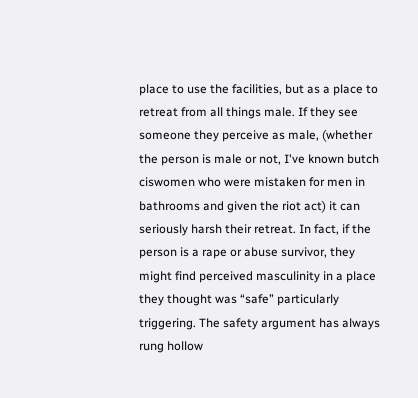place to use the facilities, but as a place to retreat from all things male. If they see someone they perceive as male, (whether the person is male or not, I've known butch ciswomen who were mistaken for men in bathrooms and given the riot act) it can seriously harsh their retreat. In fact, if the person is a rape or abuse survivor, they might find perceived masculinity in a place they thought was “safe” particularly triggering. The safety argument has always rung hollow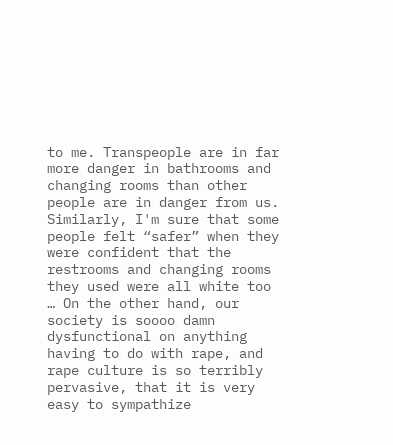to me. Transpeople are in far more danger in bathrooms and changing rooms than other people are in danger from us. Similarly, I'm sure that some people felt “safer” when they were confident that the restrooms and changing rooms they used were all white too … On the other hand, our society is soooo damn dysfunctional on anything having to do with rape, and rape culture is so terribly pervasive, that it is very easy to sympathize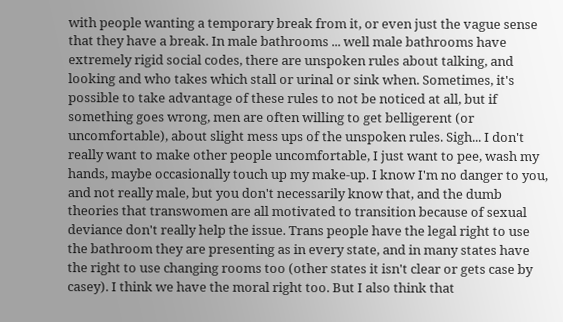with people wanting a temporary break from it, or even just the vague sense that they have a break. In male bathrooms ... well male bathrooms have extremely rigid social codes, there are unspoken rules about talking, and looking and who takes which stall or urinal or sink when. Sometimes, it's possible to take advantage of these rules to not be noticed at all, but if something goes wrong, men are often willing to get belligerent (or uncomfortable), about slight mess ups of the unspoken rules. Sigh... I don't really want to make other people uncomfortable, I just want to pee, wash my hands, maybe occasionally touch up my make-up. I know I'm no danger to you, and not really male, but you don't necessarily know that, and the dumb theories that transwomen are all motivated to transition because of sexual deviance don't really help the issue. Trans people have the legal right to use the bathroom they are presenting as in every state, and in many states have the right to use changing rooms too (other states it isn't clear or gets case by casey). I think we have the moral right too. But I also think that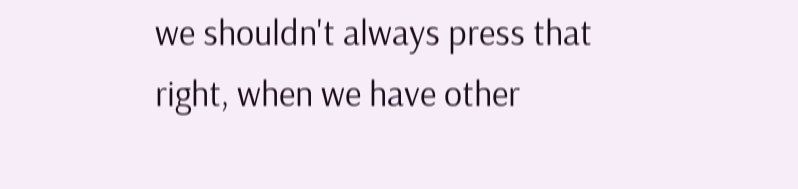we shouldn't always press that right, when we have other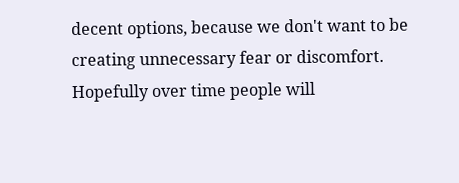decent options, because we don't want to be creating unnecessary fear or discomfort. Hopefully over time people will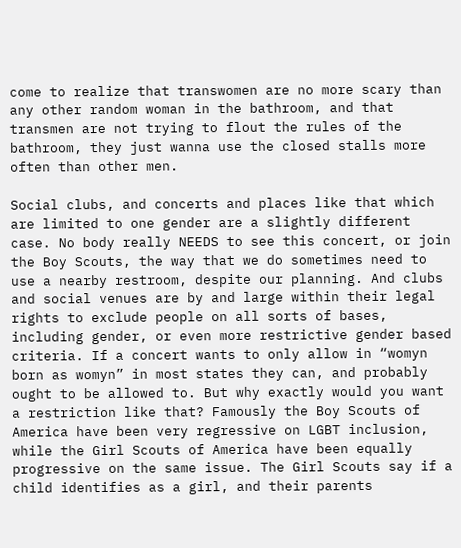come to realize that transwomen are no more scary than any other random woman in the bathroom, and that transmen are not trying to flout the rules of the bathroom, they just wanna use the closed stalls more often than other men.

Social clubs, and concerts and places like that which are limited to one gender are a slightly different case. No body really NEEDS to see this concert, or join the Boy Scouts, the way that we do sometimes need to use a nearby restroom, despite our planning. And clubs and social venues are by and large within their legal rights to exclude people on all sorts of bases, including gender, or even more restrictive gender based criteria. If a concert wants to only allow in “womyn born as womyn” in most states they can, and probably ought to be allowed to. But why exactly would you want a restriction like that? Famously the Boy Scouts of America have been very regressive on LGBT inclusion, while the Girl Scouts of America have been equally progressive on the same issue. The Girl Scouts say if a child identifies as a girl, and their parents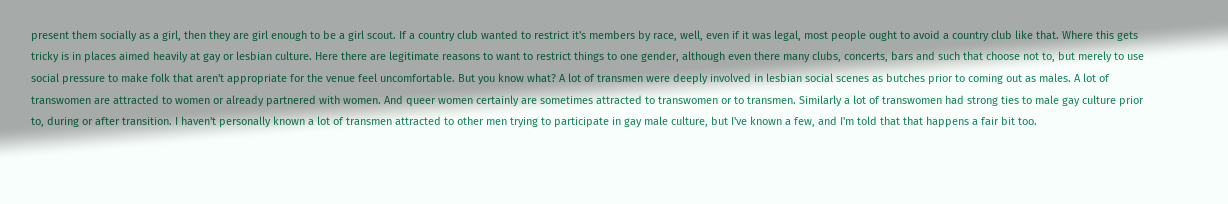present them socially as a girl, then they are girl enough to be a girl scout. If a country club wanted to restrict it's members by race, well, even if it was legal, most people ought to avoid a country club like that. Where this gets tricky is in places aimed heavily at gay or lesbian culture. Here there are legitimate reasons to want to restrict things to one gender, although even there many clubs, concerts, bars and such that choose not to, but merely to use social pressure to make folk that aren't appropriate for the venue feel uncomfortable. But you know what? A lot of transmen were deeply involved in lesbian social scenes as butches prior to coming out as males. A lot of transwomen are attracted to women or already partnered with women. And queer women certainly are sometimes attracted to transwomen or to transmen. Similarly a lot of transwomen had strong ties to male gay culture prior to, during or after transition. I haven't personally known a lot of transmen attracted to other men trying to participate in gay male culture, but I've known a few, and I'm told that that happens a fair bit too.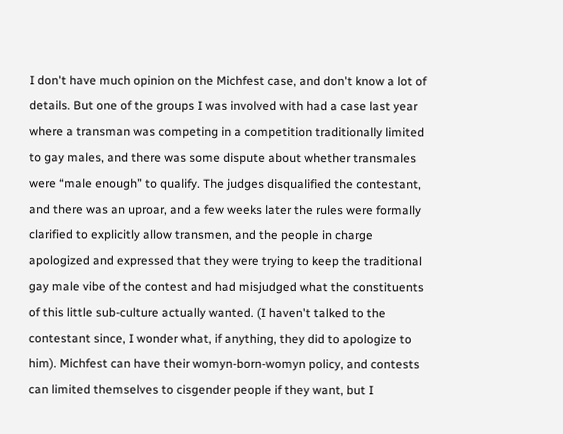I don't have much opinion on the Michfest case, and don't know a lot of details. But one of the groups I was involved with had a case last year where a transman was competing in a competition traditionally limited to gay males, and there was some dispute about whether transmales were “male enough” to qualify. The judges disqualified the contestant, and there was an uproar, and a few weeks later the rules were formally clarified to explicitly allow transmen, and the people in charge apologized and expressed that they were trying to keep the traditional gay male vibe of the contest and had misjudged what the constituents of this little sub-culture actually wanted. (I haven't talked to the contestant since, I wonder what, if anything, they did to apologize to him). Michfest can have their womyn-born-womyn policy, and contests can limited themselves to cisgender people if they want, but I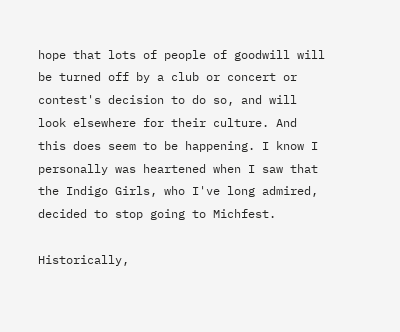hope that lots of people of goodwill will be turned off by a club or concert or contest's decision to do so, and will look elsewhere for their culture. And this does seem to be happening. I know I personally was heartened when I saw that the Indigo Girls, who I've long admired, decided to stop going to Michfest.

Historically,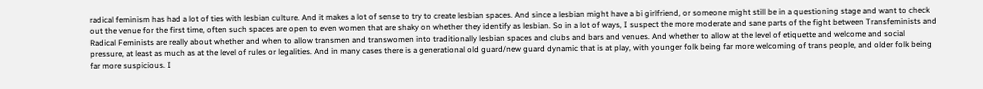radical feminism has had a lot of ties with lesbian culture. And it makes a lot of sense to try to create lesbian spaces. And since a lesbian might have a bi girlfriend, or someone might still be in a questioning stage and want to check out the venue for the first time, often such spaces are open to even women that are shaky on whether they identify as lesbian. So in a lot of ways, I suspect the more moderate and sane parts of the fight between Transfeminists and Radical Feminists are really about whether and when to allow transmen and transwomen into traditionally lesbian spaces and clubs and bars and venues. And whether to allow at the level of etiquette and welcome and social pressure, at least as much as at the level of rules or legalities. And in many cases there is a generational old guard/new guard dynamic that is at play, with younger folk being far more welcoming of trans people, and older folk being far more suspicious. I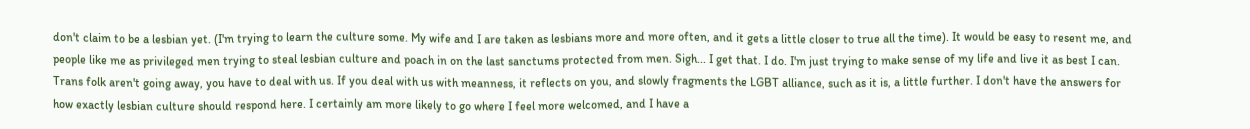don't claim to be a lesbian yet. (I'm trying to learn the culture some. My wife and I are taken as lesbians more and more often, and it gets a little closer to true all the time). It would be easy to resent me, and people like me as privileged men trying to steal lesbian culture and poach in on the last sanctums protected from men. Sigh... I get that. I do. I'm just trying to make sense of my life and live it as best I can. Trans folk aren't going away, you have to deal with us. If you deal with us with meanness, it reflects on you, and slowly fragments the LGBT alliance, such as it is, a little further. I don't have the answers for how exactly lesbian culture should respond here. I certainly am more likely to go where I feel more welcomed, and I have a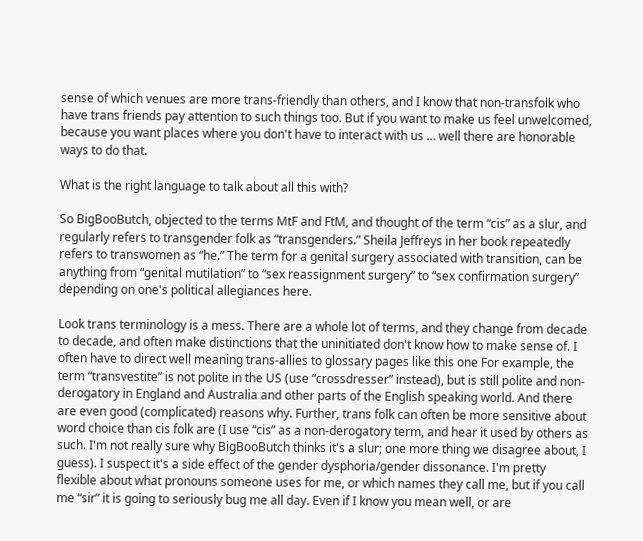sense of which venues are more trans-friendly than others, and I know that non-transfolk who have trans friends pay attention to such things too. But if you want to make us feel unwelcomed, because you want places where you don't have to interact with us … well there are honorable ways to do that.

What is the right language to talk about all this with?

So BigBooButch, objected to the terms MtF and FtM, and thought of the term “cis” as a slur, and regularly refers to transgender folk as “transgenders.” Sheila Jeffreys in her book repeatedly refers to transwomen as “he.” The term for a genital surgery associated with transition, can be anything from “genital mutilation” to “sex reassignment surgery” to “sex confirmation surgery” depending on one's political allegiances here.

Look trans terminology is a mess. There are a whole lot of terms, and they change from decade to decade, and often make distinctions that the uninitiated don't know how to make sense of. I often have to direct well meaning trans-allies to glossary pages like this one For example, the term “transvestite” is not polite in the US (use “crossdresser” instead), but is still polite and non-derogatory in England and Australia and other parts of the English speaking world. And there are even good (complicated) reasons why. Further, trans folk can often be more sensitive about word choice than cis folk are (I use “cis” as a non-derogatory term, and hear it used by others as such. I'm not really sure why BigBooButch thinks it's a slur; one more thing we disagree about, I guess). I suspect it's a side effect of the gender dysphoria/gender dissonance. I'm pretty flexible about what pronouns someone uses for me, or which names they call me, but if you call me “sir” it is going to seriously bug me all day. Even if I know you mean well, or are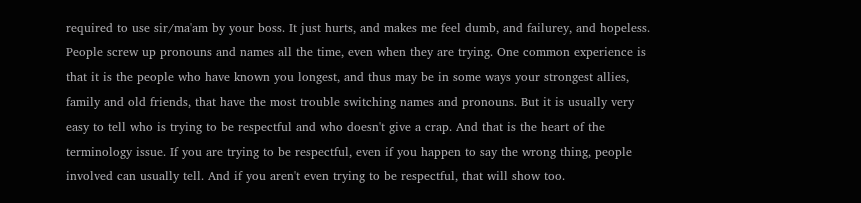required to use sir/ma'am by your boss. It just hurts, and makes me feel dumb, and failurey, and hopeless. People screw up pronouns and names all the time, even when they are trying. One common experience is that it is the people who have known you longest, and thus may be in some ways your strongest allies, family and old friends, that have the most trouble switching names and pronouns. But it is usually very easy to tell who is trying to be respectful and who doesn't give a crap. And that is the heart of the terminology issue. If you are trying to be respectful, even if you happen to say the wrong thing, people involved can usually tell. And if you aren't even trying to be respectful, that will show too.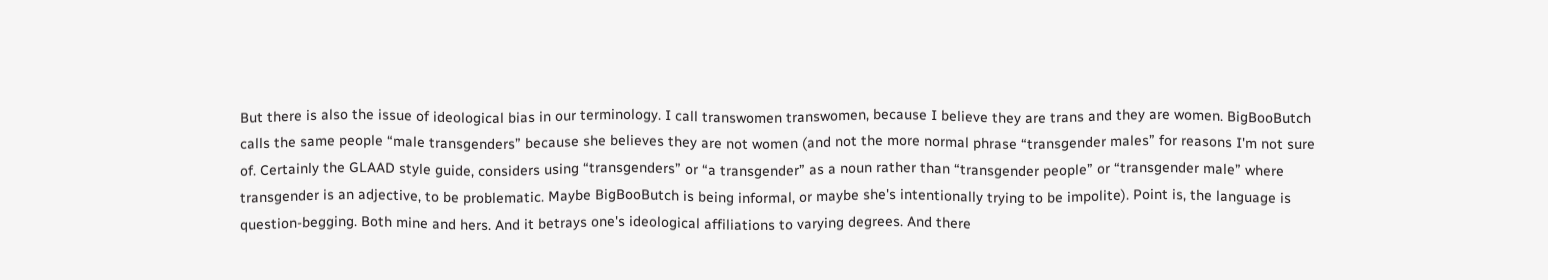But there is also the issue of ideological bias in our terminology. I call transwomen transwomen, because I believe they are trans and they are women. BigBooButch calls the same people “male transgenders” because she believes they are not women (and not the more normal phrase “transgender males” for reasons I'm not sure of. Certainly the GLAAD style guide, considers using “transgenders” or “a transgender” as a noun rather than “transgender people” or “transgender male” where transgender is an adjective, to be problematic. Maybe BigBooButch is being informal, or maybe she's intentionally trying to be impolite). Point is, the language is question-begging. Both mine and hers. And it betrays one's ideological affiliations to varying degrees. And there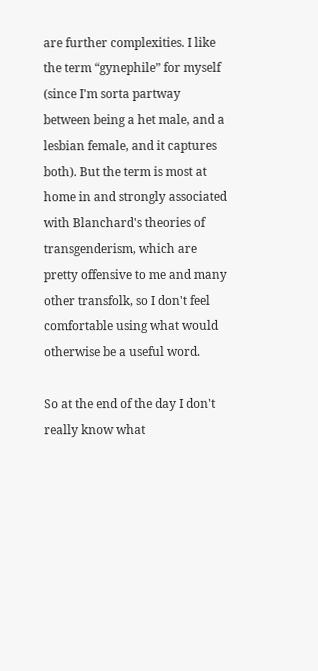are further complexities. I like the term “gynephile” for myself (since I'm sorta partway between being a het male, and a lesbian female, and it captures both). But the term is most at home in and strongly associated with Blanchard's theories of transgenderism, which are pretty offensive to me and many other transfolk, so I don't feel comfortable using what would otherwise be a useful word.

So at the end of the day I don't really know what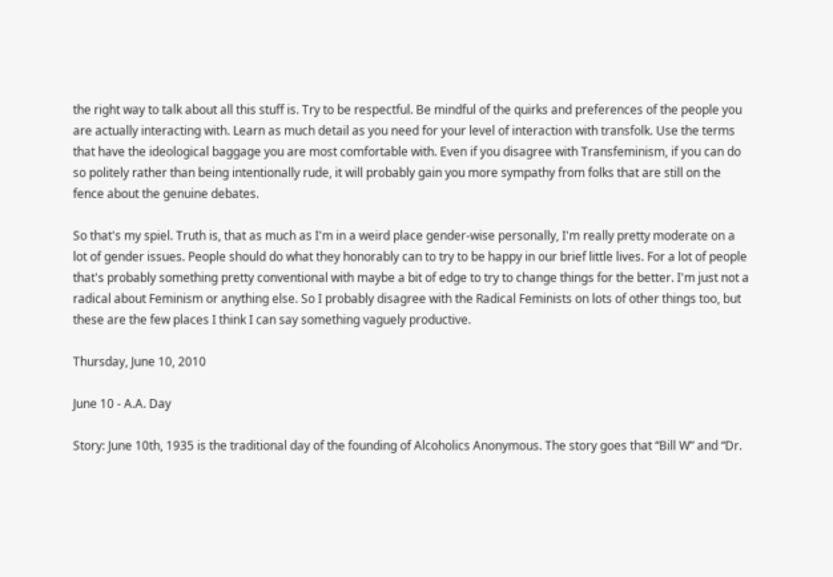the right way to talk about all this stuff is. Try to be respectful. Be mindful of the quirks and preferences of the people you are actually interacting with. Learn as much detail as you need for your level of interaction with transfolk. Use the terms that have the ideological baggage you are most comfortable with. Even if you disagree with Transfeminism, if you can do so politely rather than being intentionally rude, it will probably gain you more sympathy from folks that are still on the fence about the genuine debates.

So that's my spiel. Truth is, that as much as I'm in a weird place gender-wise personally, I'm really pretty moderate on a lot of gender issues. People should do what they honorably can to try to be happy in our brief little lives. For a lot of people that's probably something pretty conventional with maybe a bit of edge to try to change things for the better. I'm just not a radical about Feminism or anything else. So I probably disagree with the Radical Feminists on lots of other things too, but these are the few places I think I can say something vaguely productive.

Thursday, June 10, 2010

June 10 - A.A. Day

Story: June 10th, 1935 is the traditional day of the founding of Alcoholics Anonymous. The story goes that “Bill W” and “Dr.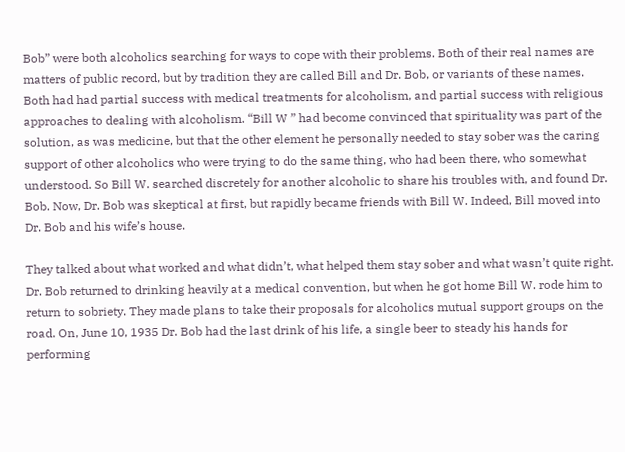Bob” were both alcoholics searching for ways to cope with their problems. Both of their real names are matters of public record, but by tradition they are called Bill and Dr. Bob, or variants of these names. Both had had partial success with medical treatments for alcoholism, and partial success with religious approaches to dealing with alcoholism. “Bill W ” had become convinced that spirituality was part of the solution, as was medicine, but that the other element he personally needed to stay sober was the caring support of other alcoholics who were trying to do the same thing, who had been there, who somewhat understood. So Bill W. searched discretely for another alcoholic to share his troubles with, and found Dr. Bob. Now, Dr. Bob was skeptical at first, but rapidly became friends with Bill W. Indeed, Bill moved into Dr. Bob and his wife’s house.

They talked about what worked and what didn’t, what helped them stay sober and what wasn’t quite right. Dr. Bob returned to drinking heavily at a medical convention, but when he got home Bill W. rode him to return to sobriety. They made plans to take their proposals for alcoholics mutual support groups on the road. On, June 10, 1935 Dr. Bob had the last drink of his life, a single beer to steady his hands for performing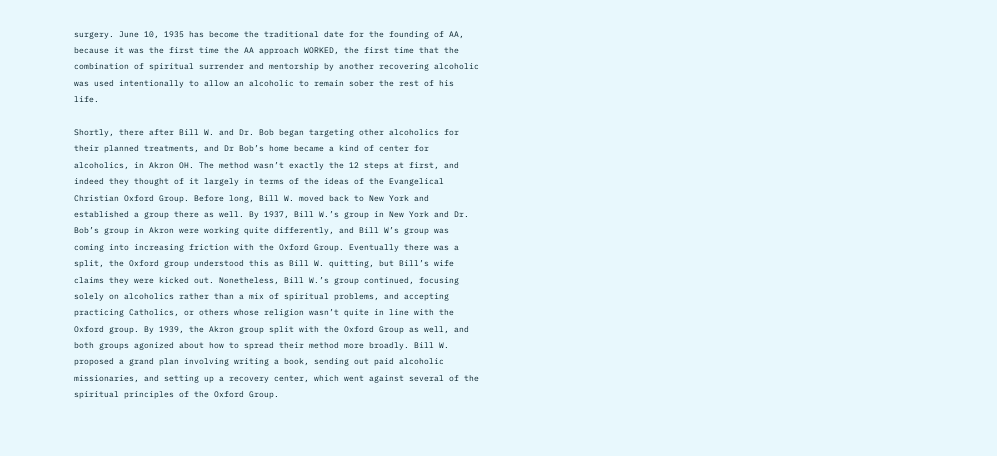surgery. June 10, 1935 has become the traditional date for the founding of AA, because it was the first time the AA approach WORKED, the first time that the combination of spiritual surrender and mentorship by another recovering alcoholic was used intentionally to allow an alcoholic to remain sober the rest of his life.

Shortly, there after Bill W. and Dr. Bob began targeting other alcoholics for their planned treatments, and Dr Bob’s home became a kind of center for alcoholics, in Akron OH. The method wasn’t exactly the 12 steps at first, and indeed they thought of it largely in terms of the ideas of the Evangelical Christian Oxford Group. Before long, Bill W. moved back to New York and established a group there as well. By 1937, Bill W.’s group in New York and Dr. Bob’s group in Akron were working quite differently, and Bill W’s group was coming into increasing friction with the Oxford Group. Eventually there was a split, the Oxford group understood this as Bill W. quitting, but Bill’s wife claims they were kicked out. Nonetheless, Bill W.’s group continued, focusing solely on alcoholics rather than a mix of spiritual problems, and accepting practicing Catholics, or others whose religion wasn’t quite in line with the Oxford group. By 1939, the Akron group split with the Oxford Group as well, and both groups agonized about how to spread their method more broadly. Bill W. proposed a grand plan involving writing a book, sending out paid alcoholic missionaries, and setting up a recovery center, which went against several of the spiritual principles of the Oxford Group.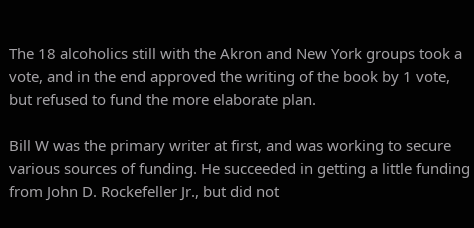The 18 alcoholics still with the Akron and New York groups took a vote, and in the end approved the writing of the book by 1 vote, but refused to fund the more elaborate plan.

Bill W was the primary writer at first, and was working to secure various sources of funding. He succeeded in getting a little funding from John D. Rockefeller Jr., but did not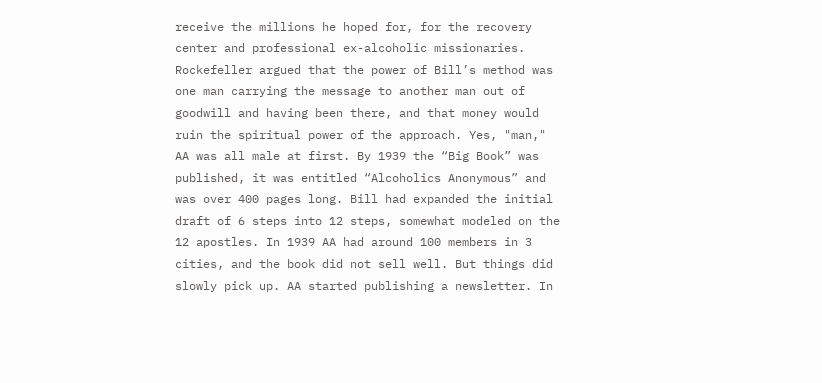receive the millions he hoped for, for the recovery center and professional ex-alcoholic missionaries. Rockefeller argued that the power of Bill’s method was one man carrying the message to another man out of goodwill and having been there, and that money would ruin the spiritual power of the approach. Yes, "man," AA was all male at first. By 1939 the “Big Book” was published, it was entitled “Alcoholics Anonymous” and was over 400 pages long. Bill had expanded the initial draft of 6 steps into 12 steps, somewhat modeled on the 12 apostles. In 1939 AA had around 100 members in 3 cities, and the book did not sell well. But things did slowly pick up. AA started publishing a newsletter. In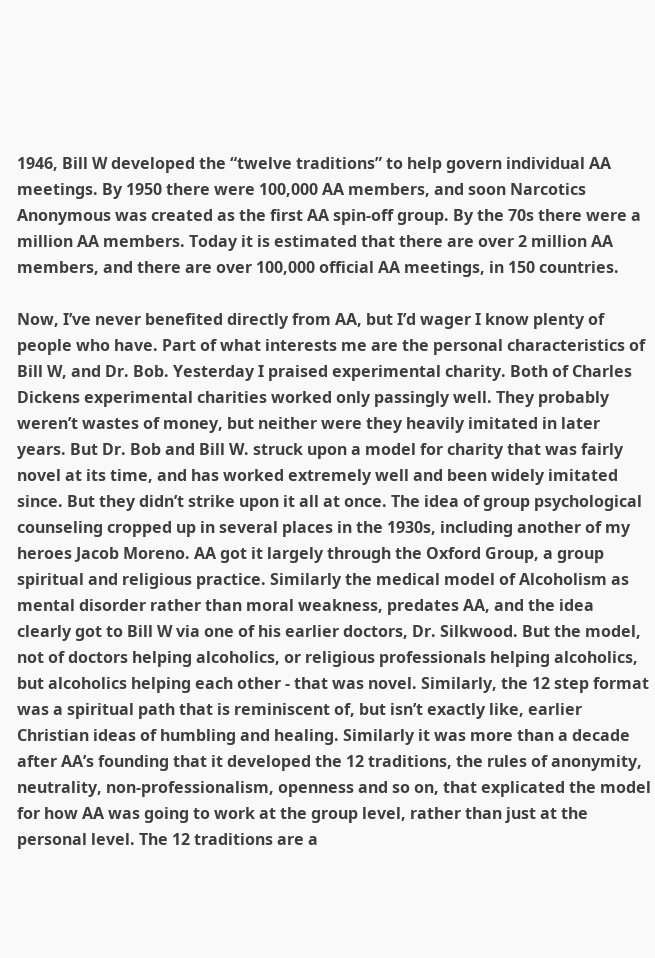1946, Bill W developed the “twelve traditions” to help govern individual AA meetings. By 1950 there were 100,000 AA members, and soon Narcotics Anonymous was created as the first AA spin-off group. By the 70s there were a million AA members. Today it is estimated that there are over 2 million AA members, and there are over 100,000 official AA meetings, in 150 countries.

Now, I’ve never benefited directly from AA, but I’d wager I know plenty of people who have. Part of what interests me are the personal characteristics of Bill W, and Dr. Bob. Yesterday I praised experimental charity. Both of Charles Dickens experimental charities worked only passingly well. They probably weren’t wastes of money, but neither were they heavily imitated in later years. But Dr. Bob and Bill W. struck upon a model for charity that was fairly novel at its time, and has worked extremely well and been widely imitated since. But they didn’t strike upon it all at once. The idea of group psychological counseling cropped up in several places in the 1930s, including another of my heroes Jacob Moreno. AA got it largely through the Oxford Group, a group spiritual and religious practice. Similarly the medical model of Alcoholism as mental disorder rather than moral weakness, predates AA, and the idea clearly got to Bill W via one of his earlier doctors, Dr. Silkwood. But the model, not of doctors helping alcoholics, or religious professionals helping alcoholics, but alcoholics helping each other - that was novel. Similarly, the 12 step format was a spiritual path that is reminiscent of, but isn’t exactly like, earlier Christian ideas of humbling and healing. Similarly it was more than a decade after AA’s founding that it developed the 12 traditions, the rules of anonymity, neutrality, non-professionalism, openness and so on, that explicated the model for how AA was going to work at the group level, rather than just at the personal level. The 12 traditions are a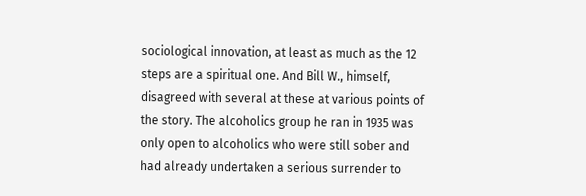sociological innovation, at least as much as the 12 steps are a spiritual one. And Bill W., himself, disagreed with several at these at various points of the story. The alcoholics group he ran in 1935 was only open to alcoholics who were still sober and had already undertaken a serious surrender to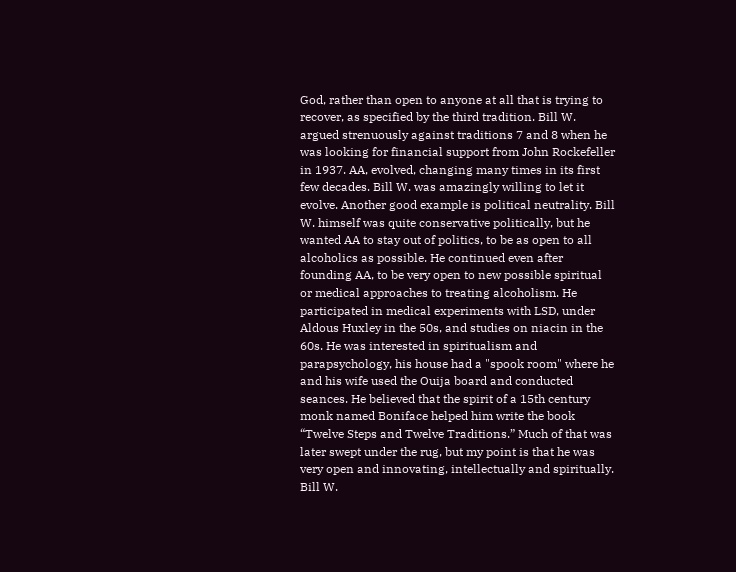God, rather than open to anyone at all that is trying to recover, as specified by the third tradition. Bill W. argued strenuously against traditions 7 and 8 when he was looking for financial support from John Rockefeller in 1937. AA, evolved, changing many times in its first few decades. Bill W. was amazingly willing to let it evolve. Another good example is political neutrality. Bill W. himself was quite conservative politically, but he wanted AA to stay out of politics, to be as open to all alcoholics as possible. He continued even after founding AA, to be very open to new possible spiritual or medical approaches to treating alcoholism. He participated in medical experiments with LSD, under Aldous Huxley in the 50s, and studies on niacin in the 60s. He was interested in spiritualism and parapsychology, his house had a "spook room" where he and his wife used the Ouija board and conducted seances. He believed that the spirit of a 15th century monk named Boniface helped him write the book “Twelve Steps and Twelve Traditions.” Much of that was later swept under the rug, but my point is that he was very open and innovating, intellectually and spiritually.
Bill W.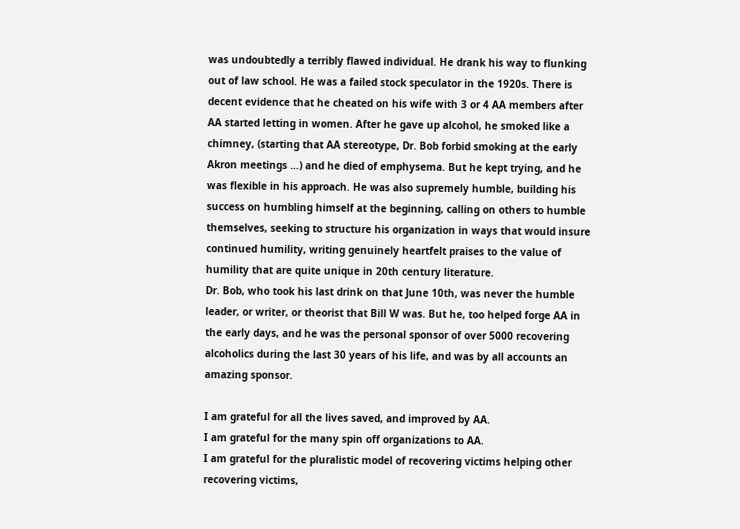was undoubtedly a terribly flawed individual. He drank his way to flunking out of law school. He was a failed stock speculator in the 1920s. There is decent evidence that he cheated on his wife with 3 or 4 AA members after AA started letting in women. After he gave up alcohol, he smoked like a chimney, (starting that AA stereotype, Dr. Bob forbid smoking at the early Akron meetings …) and he died of emphysema. But he kept trying, and he was flexible in his approach. He was also supremely humble, building his success on humbling himself at the beginning, calling on others to humble themselves, seeking to structure his organization in ways that would insure continued humility, writing genuinely heartfelt praises to the value of humility that are quite unique in 20th century literature.
Dr. Bob, who took his last drink on that June 10th, was never the humble leader, or writer, or theorist that Bill W was. But he, too helped forge AA in the early days, and he was the personal sponsor of over 5000 recovering alcoholics during the last 30 years of his life, and was by all accounts an amazing sponsor.

I am grateful for all the lives saved, and improved by AA.
I am grateful for the many spin off organizations to AA.
I am grateful for the pluralistic model of recovering victims helping other recovering victims,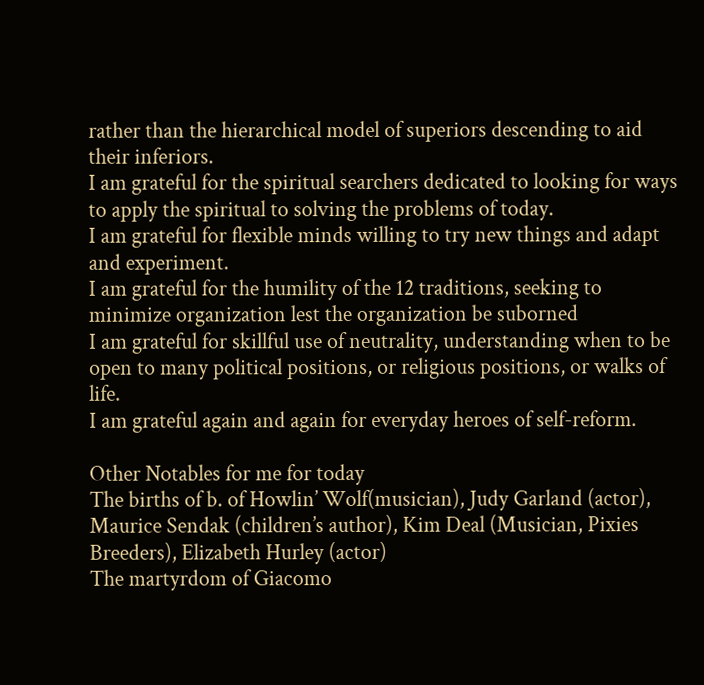rather than the hierarchical model of superiors descending to aid their inferiors.
I am grateful for the spiritual searchers dedicated to looking for ways to apply the spiritual to solving the problems of today.
I am grateful for flexible minds willing to try new things and adapt and experiment.
I am grateful for the humility of the 12 traditions, seeking to minimize organization lest the organization be suborned
I am grateful for skillful use of neutrality, understanding when to be open to many political positions, or religious positions, or walks of life.
I am grateful again and again for everyday heroes of self-reform.

Other Notables for me for today
The births of b. of Howlin’ Wolf(musician), Judy Garland (actor), Maurice Sendak (children’s author), Kim Deal (Musician, Pixies Breeders), Elizabeth Hurley (actor)
The martyrdom of Giacomo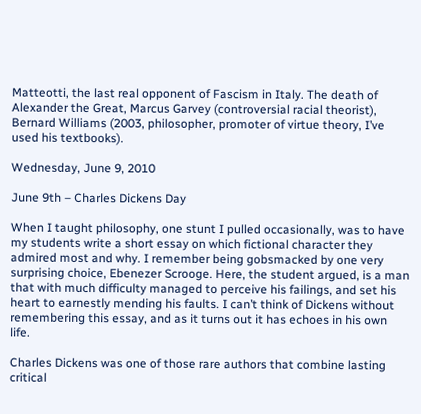Matteotti, the last real opponent of Fascism in Italy. The death of Alexander the Great, Marcus Garvey (controversial racial theorist), Bernard Williams (2003, philosopher, promoter of virtue theory, I’ve used his textbooks).

Wednesday, June 9, 2010

June 9th – Charles Dickens Day

When I taught philosophy, one stunt I pulled occasionally, was to have my students write a short essay on which fictional character they admired most and why. I remember being gobsmacked by one very surprising choice, Ebenezer Scrooge. Here, the student argued, is a man that with much difficulty managed to perceive his failings, and set his heart to earnestly mending his faults. I can’t think of Dickens without remembering this essay, and as it turns out it has echoes in his own life.

Charles Dickens was one of those rare authors that combine lasting critical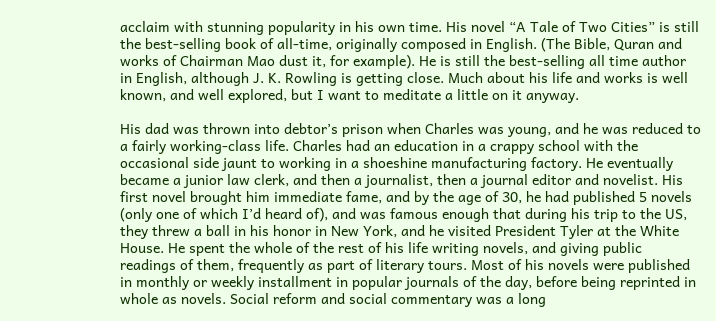acclaim with stunning popularity in his own time. His novel “A Tale of Two Cities” is still the best-selling book of all-time, originally composed in English. (The Bible, Quran and works of Chairman Mao dust it, for example). He is still the best-selling all time author in English, although J. K. Rowling is getting close. Much about his life and works is well known, and well explored, but I want to meditate a little on it anyway.

His dad was thrown into debtor’s prison when Charles was young, and he was reduced to a fairly working-class life. Charles had an education in a crappy school with the occasional side jaunt to working in a shoeshine manufacturing factory. He eventually became a junior law clerk, and then a journalist, then a journal editor and novelist. His first novel brought him immediate fame, and by the age of 30, he had published 5 novels (only one of which I’d heard of), and was famous enough that during his trip to the US, they threw a ball in his honor in New York, and he visited President Tyler at the White House. He spent the whole of the rest of his life writing novels, and giving public readings of them, frequently as part of literary tours. Most of his novels were published in monthly or weekly installment in popular journals of the day, before being reprinted in whole as novels. Social reform and social commentary was a long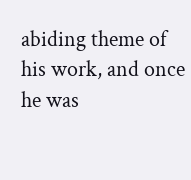abiding theme of his work, and once he was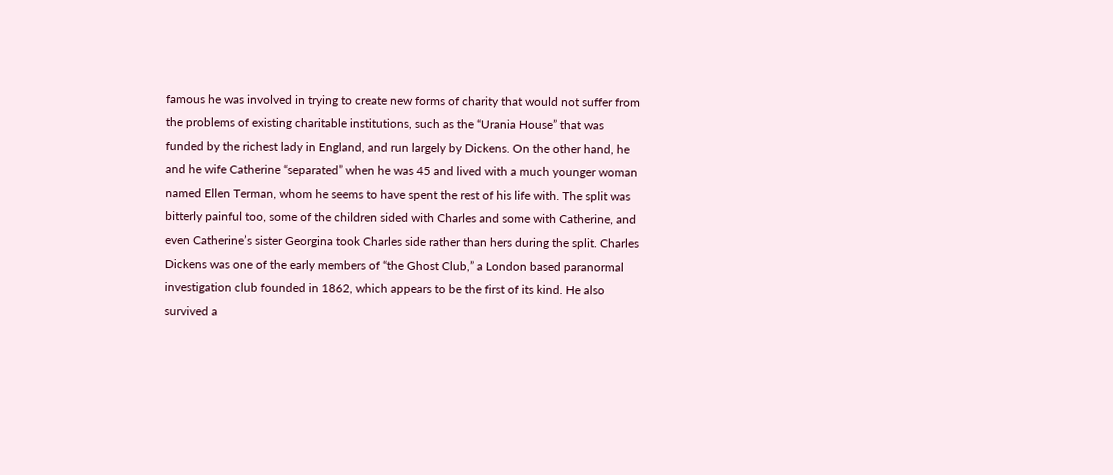famous he was involved in trying to create new forms of charity that would not suffer from the problems of existing charitable institutions, such as the “Urania House” that was funded by the richest lady in England, and run largely by Dickens. On the other hand, he and he wife Catherine “separated” when he was 45 and lived with a much younger woman named Ellen Terman, whom he seems to have spent the rest of his life with. The split was bitterly painful too, some of the children sided with Charles and some with Catherine, and even Catherine’s sister Georgina took Charles side rather than hers during the split. Charles Dickens was one of the early members of “the Ghost Club,” a London based paranormal investigation club founded in 1862, which appears to be the first of its kind. He also survived a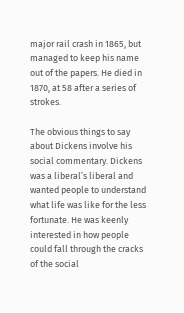major rail crash in 1865, but managed to keep his name out of the papers. He died in 1870, at 58 after a series of strokes.

The obvious things to say about Dickens involve his social commentary. Dickens was a liberal’s liberal and wanted people to understand what life was like for the less fortunate. He was keenly interested in how people could fall through the cracks of the social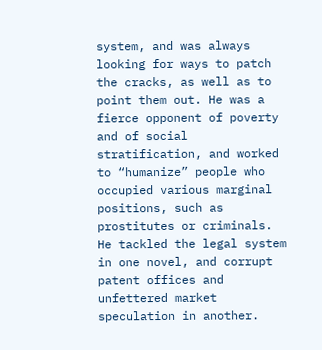system, and was always looking for ways to patch the cracks, as well as to point them out. He was a fierce opponent of poverty and of social stratification, and worked to “humanize” people who occupied various marginal positions, such as prostitutes or criminals. He tackled the legal system in one novel, and corrupt patent offices and unfettered market speculation in another.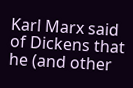Karl Marx said of Dickens that he (and other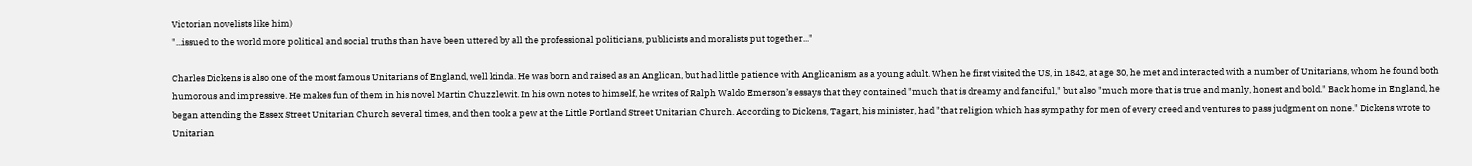Victorian novelists like him)
"...issued to the world more political and social truths than have been uttered by all the professional politicians, publicists and moralists put together..."

Charles Dickens is also one of the most famous Unitarians of England, well kinda. He was born and raised as an Anglican, but had little patience with Anglicanism as a young adult. When he first visited the US, in 1842, at age 30, he met and interacted with a number of Unitarians, whom he found both humorous and impressive. He makes fun of them in his novel Martin Chuzzlewit. In his own notes to himself, he writes of Ralph Waldo Emerson’s essays that they contained "much that is dreamy and fanciful," but also "much more that is true and manly, honest and bold." Back home in England, he began attending the Essex Street Unitarian Church several times, and then took a pew at the Little Portland Street Unitarian Church. According to Dickens, Tagart, his minister, had "that religion which has sympathy for men of every creed and ventures to pass judgment on none." Dickens wrote to Unitarian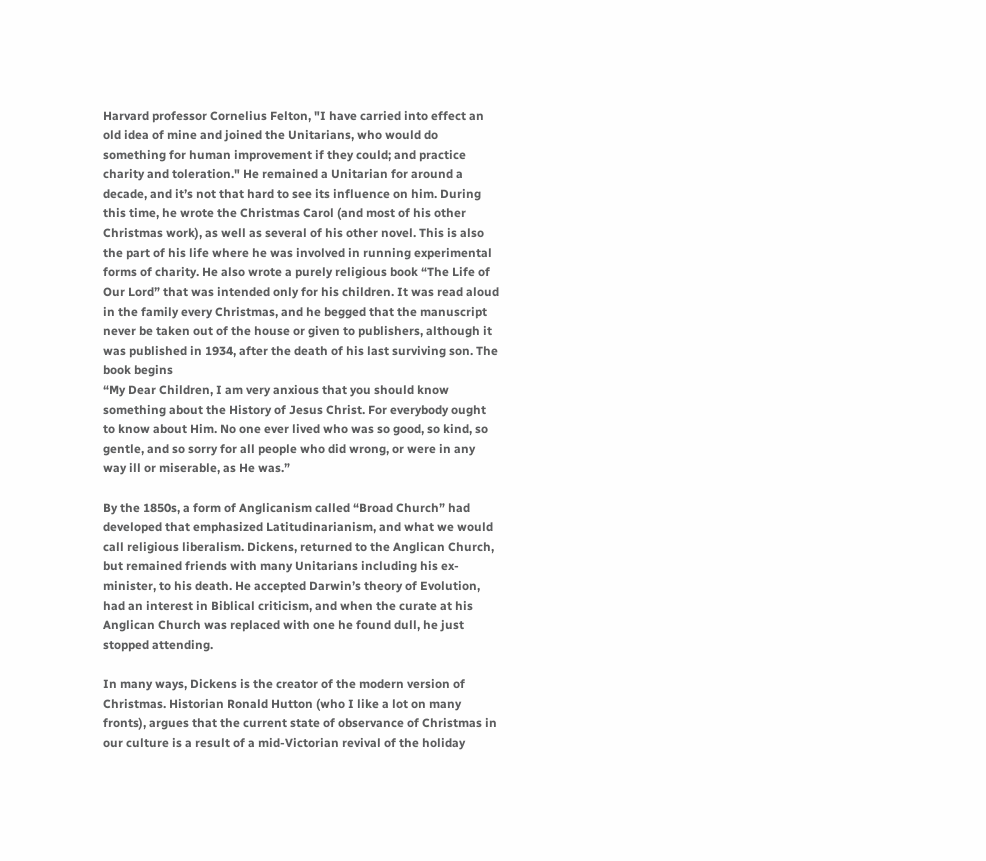Harvard professor Cornelius Felton, "I have carried into effect an old idea of mine and joined the Unitarians, who would do something for human improvement if they could; and practice charity and toleration." He remained a Unitarian for around a decade, and it’s not that hard to see its influence on him. During this time, he wrote the Christmas Carol (and most of his other Christmas work), as well as several of his other novel. This is also the part of his life where he was involved in running experimental forms of charity. He also wrote a purely religious book “The Life of Our Lord” that was intended only for his children. It was read aloud in the family every Christmas, and he begged that the manuscript never be taken out of the house or given to publishers, although it was published in 1934, after the death of his last surviving son. The book begins
“My Dear Children, I am very anxious that you should know something about the History of Jesus Christ. For everybody ought to know about Him. No one ever lived who was so good, so kind, so gentle, and so sorry for all people who did wrong, or were in any way ill or miserable, as He was.”

By the 1850s, a form of Anglicanism called “Broad Church” had developed that emphasized Latitudinarianism, and what we would call religious liberalism. Dickens, returned to the Anglican Church, but remained friends with many Unitarians including his ex-minister, to his death. He accepted Darwin’s theory of Evolution, had an interest in Biblical criticism, and when the curate at his Anglican Church was replaced with one he found dull, he just stopped attending.

In many ways, Dickens is the creator of the modern version of Christmas. Historian Ronald Hutton (who I like a lot on many fronts), argues that the current state of observance of Christmas in our culture is a result of a mid-Victorian revival of the holiday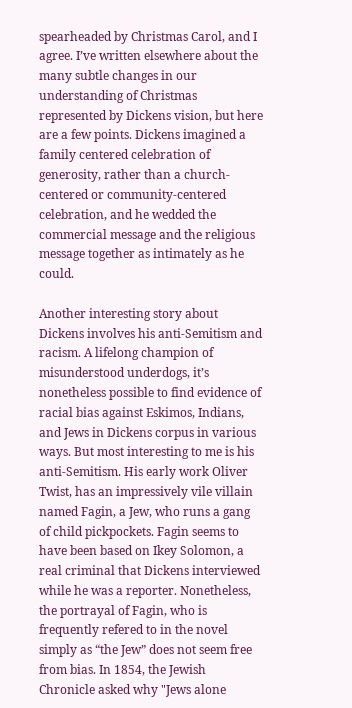spearheaded by Christmas Carol, and I agree. I’ve written elsewhere about the many subtle changes in our understanding of Christmas represented by Dickens vision, but here are a few points. Dickens imagined a family centered celebration of generosity, rather than a church-centered or community-centered celebration, and he wedded the commercial message and the religious message together as intimately as he could.

Another interesting story about Dickens involves his anti-Semitism and racism. A lifelong champion of misunderstood underdogs, it’s nonetheless possible to find evidence of racial bias against Eskimos, Indians, and Jews in Dickens corpus in various ways. But most interesting to me is his anti-Semitism. His early work Oliver Twist, has an impressively vile villain named Fagin, a Jew, who runs a gang of child pickpockets. Fagin seems to have been based on Ikey Solomon, a real criminal that Dickens interviewed while he was a reporter. Nonetheless, the portrayal of Fagin, who is frequently refered to in the novel simply as “the Jew” does not seem free from bias. In 1854, the Jewish Chronicle asked why "Jews alone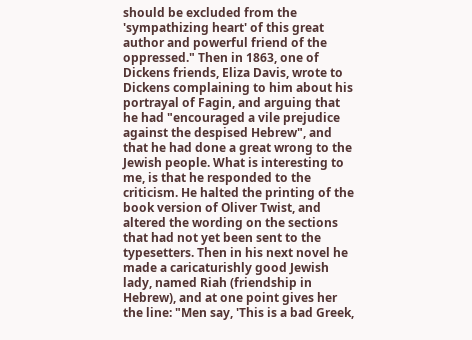should be excluded from the 'sympathizing heart' of this great author and powerful friend of the oppressed." Then in 1863, one of Dickens friends, Eliza Davis, wrote to Dickens complaining to him about his portrayal of Fagin, and arguing that he had "encouraged a vile prejudice against the despised Hebrew", and that he had done a great wrong to the Jewish people. What is interesting to me, is that he responded to the criticism. He halted the printing of the book version of Oliver Twist, and altered the wording on the sections that had not yet been sent to the typesetters. Then in his next novel he made a caricaturishly good Jewish lady, named Riah (friendship in Hebrew), and at one point gives her the line: "Men say, 'This is a bad Greek,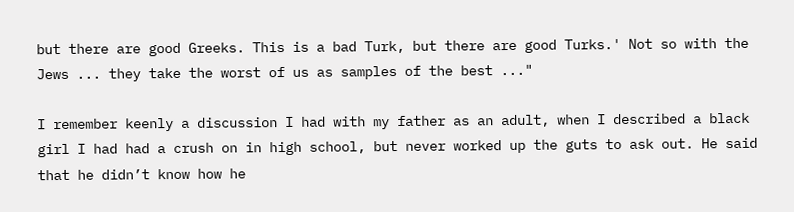but there are good Greeks. This is a bad Turk, but there are good Turks.' Not so with the Jews ... they take the worst of us as samples of the best ..."

I remember keenly a discussion I had with my father as an adult, when I described a black girl I had had a crush on in high school, but never worked up the guts to ask out. He said that he didn’t know how he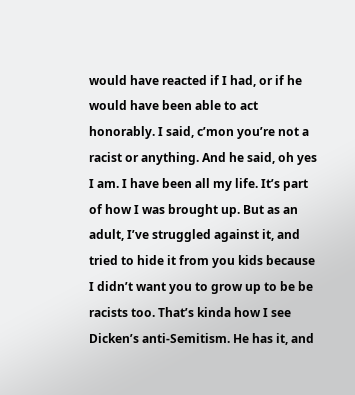would have reacted if I had, or if he would have been able to act honorably. I said, c’mon you’re not a racist or anything. And he said, oh yes I am. I have been all my life. It’s part of how I was brought up. But as an adult, I’ve struggled against it, and tried to hide it from you kids because I didn’t want you to grow up to be be racists too. That’s kinda how I see Dicken’s anti-Semitism. He has it, and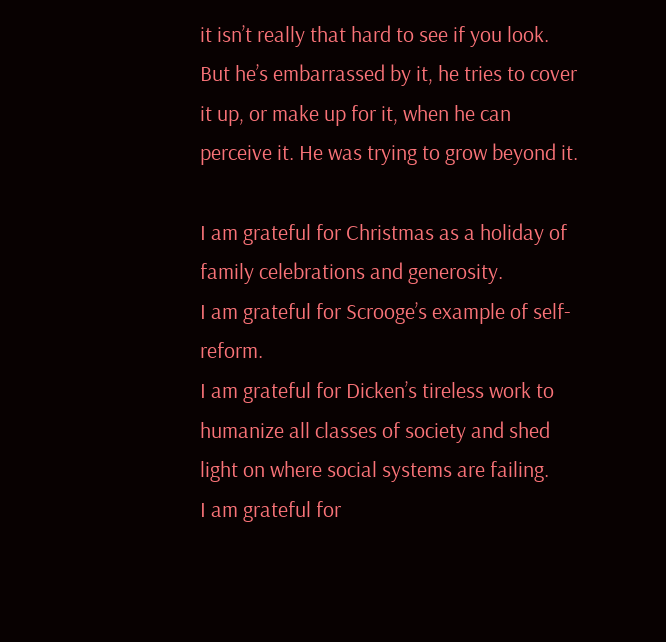it isn’t really that hard to see if you look. But he’s embarrassed by it, he tries to cover it up, or make up for it, when he can perceive it. He was trying to grow beyond it.

I am grateful for Christmas as a holiday of family celebrations and generosity.
I am grateful for Scrooge’s example of self-reform.
I am grateful for Dicken’s tireless work to humanize all classes of society and shed light on where social systems are failing.
I am grateful for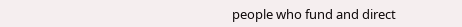people who fund and direct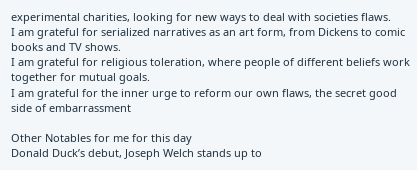experimental charities, looking for new ways to deal with societies flaws.
I am grateful for serialized narratives as an art form, from Dickens to comic books and TV shows.
I am grateful for religious toleration, where people of different beliefs work together for mutual goals.
I am grateful for the inner urge to reform our own flaws, the secret good side of embarrassment

Other Notables for me for this day
Donald Duck’s debut, Joseph Welch stands up to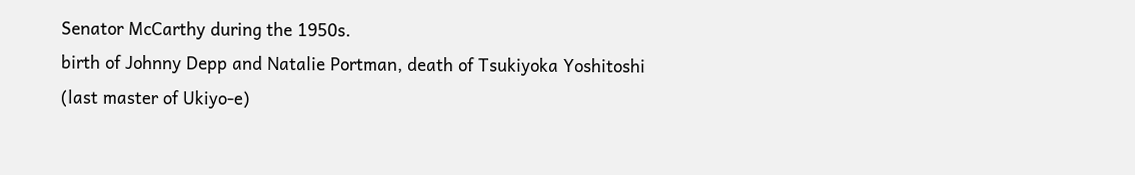Senator McCarthy during the 1950s.
birth of Johnny Depp and Natalie Portman, death of Tsukiyoka Yoshitoshi (last master of Ukiyo-e)